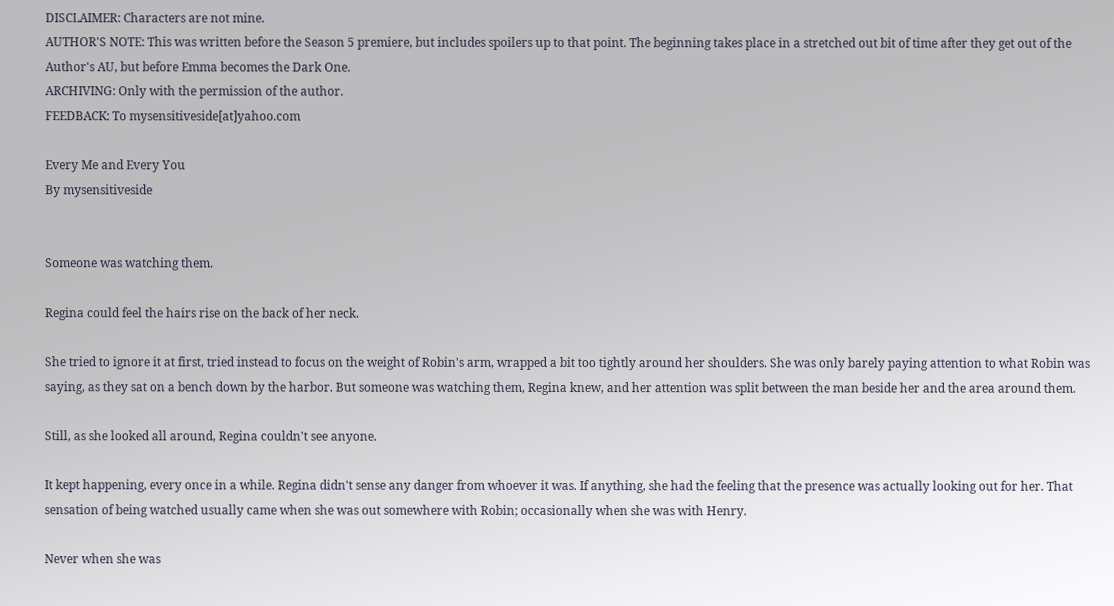DISCLAIMER: Characters are not mine.
AUTHOR'S NOTE: This was written before the Season 5 premiere, but includes spoilers up to that point. The beginning takes place in a stretched out bit of time after they get out of the Author's AU, but before Emma becomes the Dark One.
ARCHIVING: Only with the permission of the author.
FEEDBACK: To mysensitiveside[at]yahoo.com

Every Me and Every You
By mysensitiveside


Someone was watching them.

Regina could feel the hairs rise on the back of her neck.

She tried to ignore it at first, tried instead to focus on the weight of Robin's arm, wrapped a bit too tightly around her shoulders. She was only barely paying attention to what Robin was saying, as they sat on a bench down by the harbor. But someone was watching them, Regina knew, and her attention was split between the man beside her and the area around them.

Still, as she looked all around, Regina couldn't see anyone.

It kept happening, every once in a while. Regina didn't sense any danger from whoever it was. If anything, she had the feeling that the presence was actually looking out for her. That sensation of being watched usually came when she was out somewhere with Robin; occasionally when she was with Henry.

Never when she was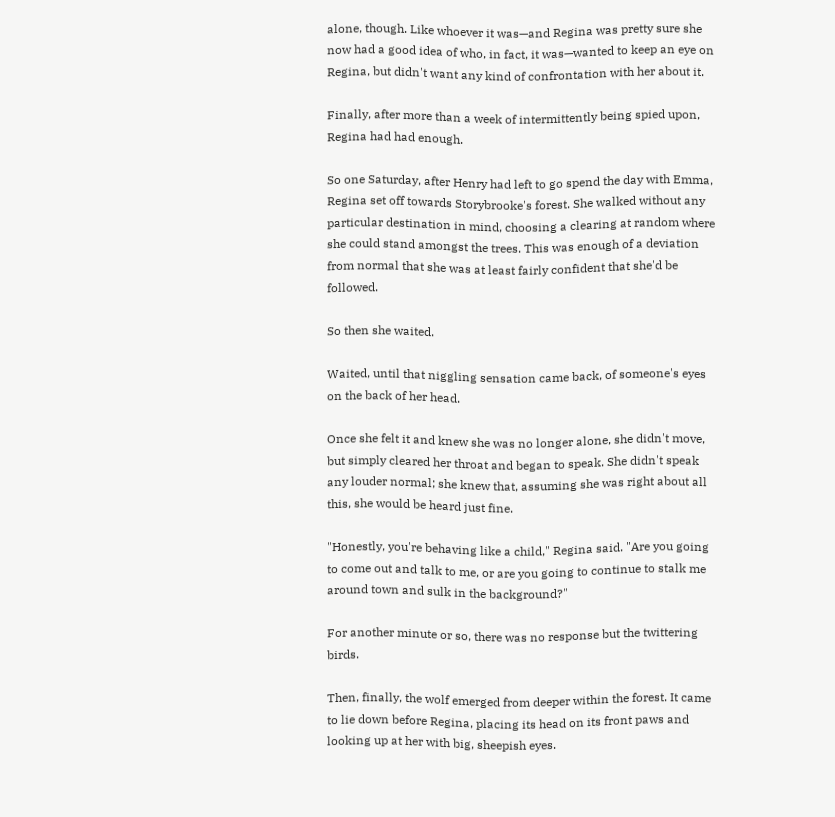alone, though. Like whoever it was—and Regina was pretty sure she now had a good idea of who, in fact, it was—wanted to keep an eye on Regina, but didn't want any kind of confrontation with her about it.

Finally, after more than a week of intermittently being spied upon, Regina had had enough.

So one Saturday, after Henry had left to go spend the day with Emma, Regina set off towards Storybrooke's forest. She walked without any particular destination in mind, choosing a clearing at random where she could stand amongst the trees. This was enough of a deviation from normal that she was at least fairly confident that she'd be followed.

So then she waited.

Waited, until that niggling sensation came back, of someone's eyes on the back of her head.

Once she felt it and knew she was no longer alone, she didn't move, but simply cleared her throat and began to speak. She didn't speak any louder normal; she knew that, assuming she was right about all this, she would be heard just fine.

"Honestly, you're behaving like a child," Regina said. "Are you going to come out and talk to me, or are you going to continue to stalk me around town and sulk in the background?"

For another minute or so, there was no response but the twittering birds.

Then, finally, the wolf emerged from deeper within the forest. It came to lie down before Regina, placing its head on its front paws and looking up at her with big, sheepish eyes.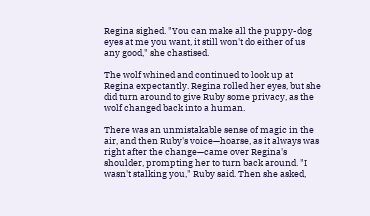Regina sighed. "You can make all the puppy-dog eyes at me you want, it still won't do either of us any good," she chastised.

The wolf whined and continued to look up at Regina expectantly. Regina rolled her eyes, but she did turn around to give Ruby some privacy, as the wolf changed back into a human.

There was an unmistakable sense of magic in the air, and then Ruby's voice—hoarse, as it always was right after the change—came over Regina's shoulder, prompting her to turn back around. "I wasn't stalking you," Ruby said. Then she asked,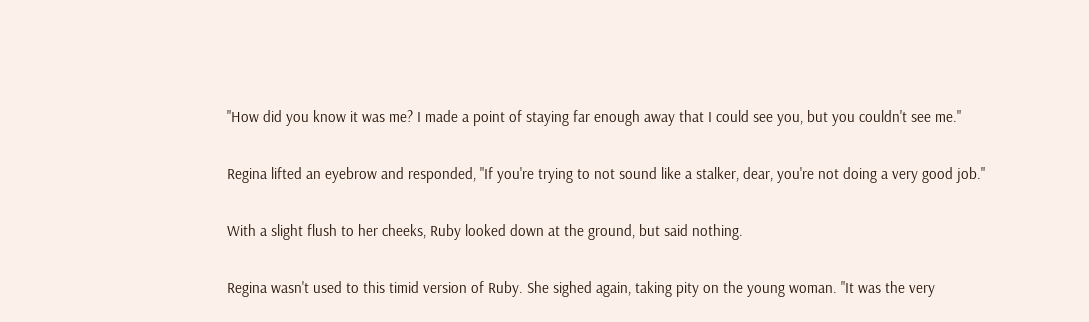"How did you know it was me? I made a point of staying far enough away that I could see you, but you couldn't see me."

Regina lifted an eyebrow and responded, "If you're trying to not sound like a stalker, dear, you're not doing a very good job."

With a slight flush to her cheeks, Ruby looked down at the ground, but said nothing.

Regina wasn't used to this timid version of Ruby. She sighed again, taking pity on the young woman. "It was the very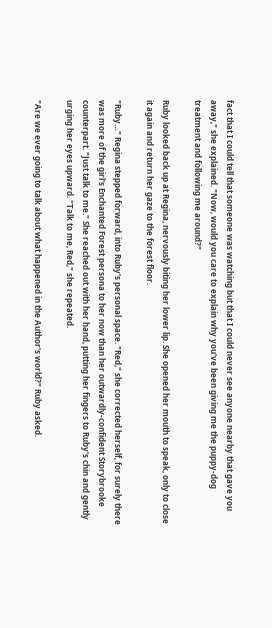fact that I could tell that someone was watching but that I could never see anyone nearby that gave you away," she explained. "Now, would you care to explain why you've been giving me the puppy-dog treatment and following me around?"

Ruby looked back up at Regina, nervously biting her lower lip. She opened her mouth to speak, only to close it again and return her gaze to the forest floor.

"Ruby…" Regina stepped forward, into Ruby's personal space. "Red," she corrected herself, for surely there was more of the girl's Enchanted Forest persona to her now than her outwardly-confident Storybrooke counterpart. "Just talk to me." She reached out with her hand, putting her fingers to Ruby's chin and gently urging her eyes upward. "Talk to me, Red," she repeated.

"Are we ever going to talk about what happened in the Author's world?" Ruby asked.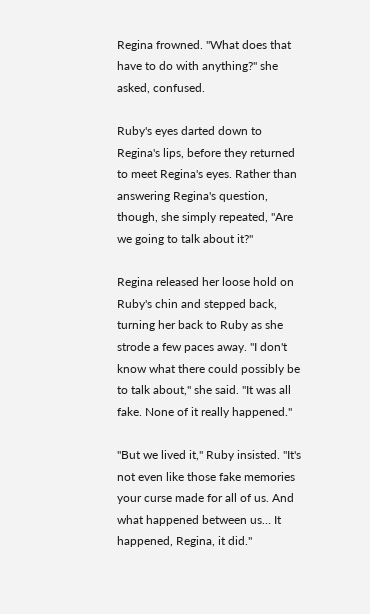Regina frowned. "What does that have to do with anything?" she asked, confused.

Ruby's eyes darted down to Regina's lips, before they returned to meet Regina's eyes. Rather than answering Regina's question, though, she simply repeated, "Are we going to talk about it?"

Regina released her loose hold on Ruby's chin and stepped back, turning her back to Ruby as she strode a few paces away. "I don't know what there could possibly be to talk about," she said. "It was all fake. None of it really happened."

"But we lived it," Ruby insisted. "It's not even like those fake memories your curse made for all of us. And what happened between us… It happened, Regina, it did."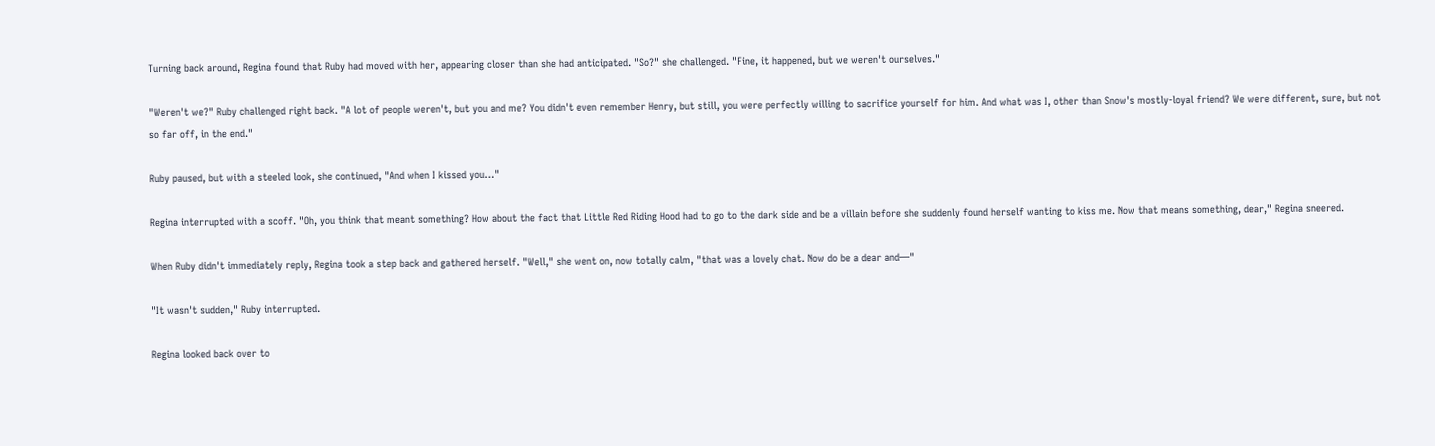Turning back around, Regina found that Ruby had moved with her, appearing closer than she had anticipated. "So?" she challenged. "Fine, it happened, but we weren't ourselves."

"Weren't we?" Ruby challenged right back. "A lot of people weren't, but you and me? You didn't even remember Henry, but still, you were perfectly willing to sacrifice yourself for him. And what was I, other than Snow's mostly-loyal friend? We were different, sure, but not so far off, in the end."

Ruby paused, but with a steeled look, she continued, "And when I kissed you…"

Regina interrupted with a scoff. "Oh, you think that meant something? How about the fact that Little Red Riding Hood had to go to the dark side and be a villain before she suddenly found herself wanting to kiss me. Now that means something, dear," Regina sneered.

When Ruby didn't immediately reply, Regina took a step back and gathered herself. "Well," she went on, now totally calm, "that was a lovely chat. Now do be a dear and—"

"It wasn't sudden," Ruby interrupted.

Regina looked back over to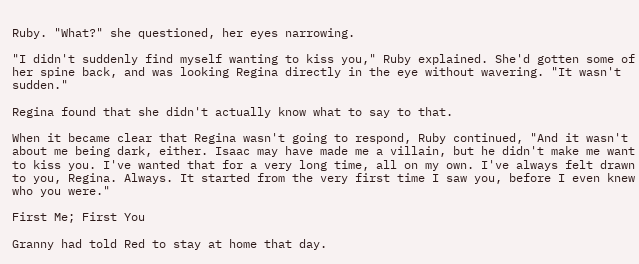Ruby. "What?" she questioned, her eyes narrowing.

"I didn't suddenly find myself wanting to kiss you," Ruby explained. She'd gotten some of her spine back, and was looking Regina directly in the eye without wavering. "It wasn't sudden."

Regina found that she didn't actually know what to say to that.

When it became clear that Regina wasn't going to respond, Ruby continued, "And it wasn't about me being dark, either. Isaac may have made me a villain, but he didn't make me want to kiss you. I've wanted that for a very long time, all on my own. I've always felt drawn to you, Regina. Always. It started from the very first time I saw you, before I even knew who you were."

First Me; First You

Granny had told Red to stay at home that day.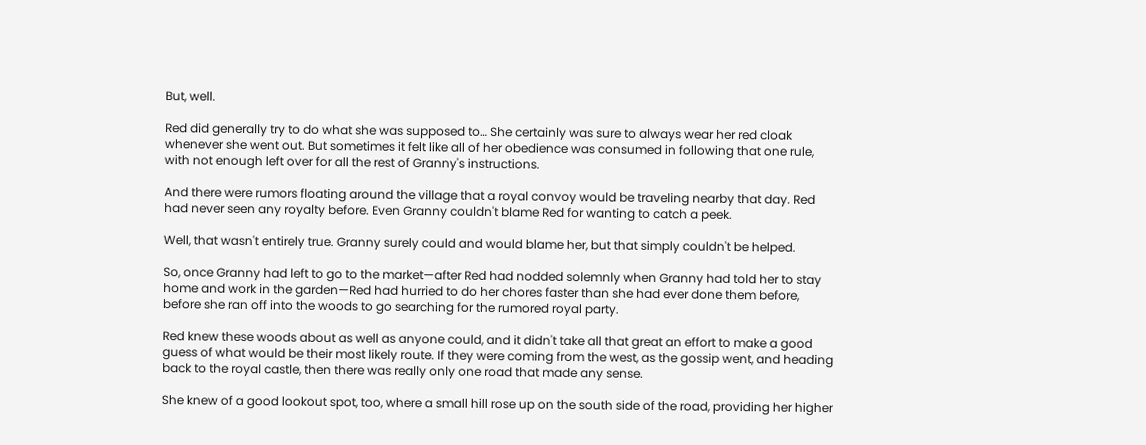But, well.

Red did generally try to do what she was supposed to… She certainly was sure to always wear her red cloak whenever she went out. But sometimes it felt like all of her obedience was consumed in following that one rule, with not enough left over for all the rest of Granny's instructions.

And there were rumors floating around the village that a royal convoy would be traveling nearby that day. Red had never seen any royalty before. Even Granny couldn't blame Red for wanting to catch a peek.

Well, that wasn't entirely true. Granny surely could and would blame her, but that simply couldn't be helped.

So, once Granny had left to go to the market—after Red had nodded solemnly when Granny had told her to stay home and work in the garden—Red had hurried to do her chores faster than she had ever done them before, before she ran off into the woods to go searching for the rumored royal party.

Red knew these woods about as well as anyone could, and it didn't take all that great an effort to make a good guess of what would be their most likely route. If they were coming from the west, as the gossip went, and heading back to the royal castle, then there was really only one road that made any sense.

She knew of a good lookout spot, too, where a small hill rose up on the south side of the road, providing her higher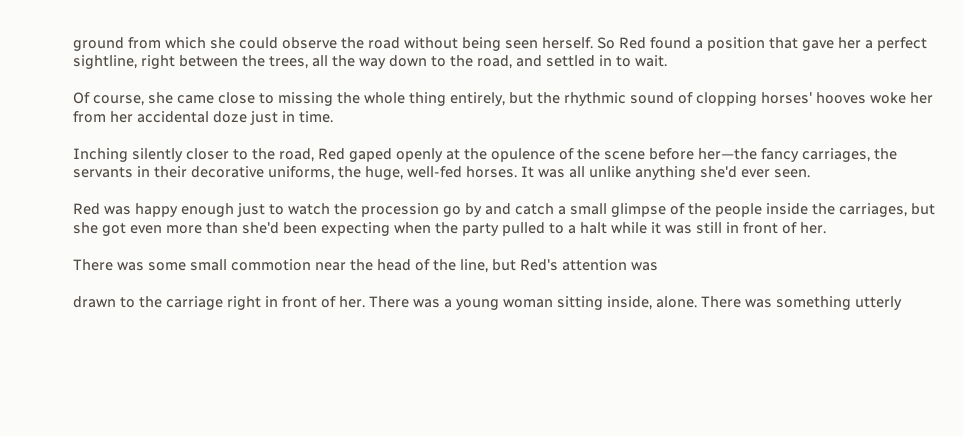ground from which she could observe the road without being seen herself. So Red found a position that gave her a perfect sightline, right between the trees, all the way down to the road, and settled in to wait.

Of course, she came close to missing the whole thing entirely, but the rhythmic sound of clopping horses' hooves woke her from her accidental doze just in time.

Inching silently closer to the road, Red gaped openly at the opulence of the scene before her—the fancy carriages, the servants in their decorative uniforms, the huge, well-fed horses. It was all unlike anything she'd ever seen.

Red was happy enough just to watch the procession go by and catch a small glimpse of the people inside the carriages, but she got even more than she'd been expecting when the party pulled to a halt while it was still in front of her.

There was some small commotion near the head of the line, but Red's attention was

drawn to the carriage right in front of her. There was a young woman sitting inside, alone. There was something utterly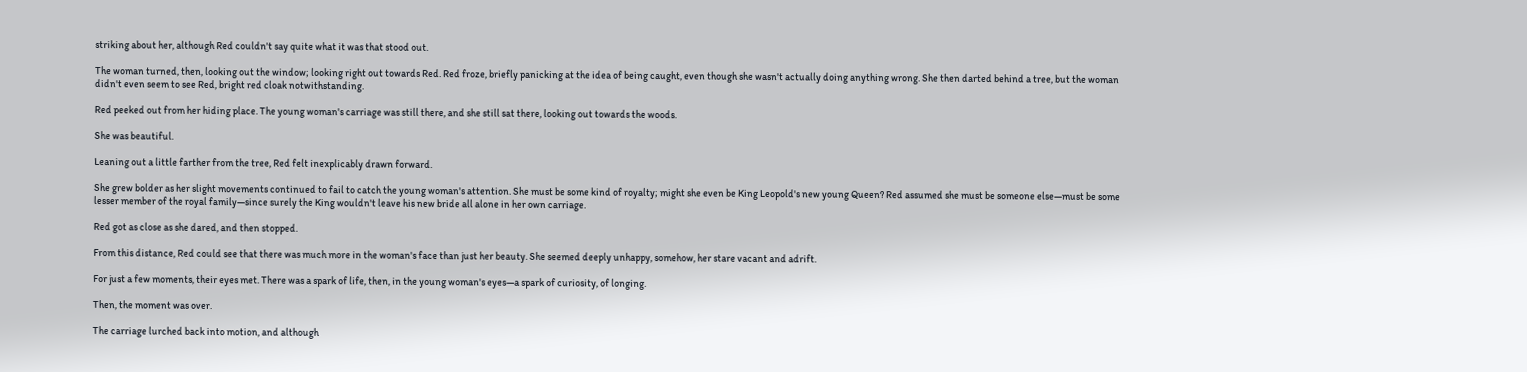striking about her, although Red couldn't say quite what it was that stood out.

The woman turned, then, looking out the window; looking right out towards Red. Red froze, briefly panicking at the idea of being caught, even though she wasn't actually doing anything wrong. She then darted behind a tree, but the woman didn't even seem to see Red, bright red cloak notwithstanding.

Red peeked out from her hiding place. The young woman's carriage was still there, and she still sat there, looking out towards the woods.

She was beautiful.

Leaning out a little farther from the tree, Red felt inexplicably drawn forward.

She grew bolder as her slight movements continued to fail to catch the young woman's attention. She must be some kind of royalty; might she even be King Leopold's new young Queen? Red assumed she must be someone else—must be some lesser member of the royal family—since surely the King wouldn't leave his new bride all alone in her own carriage.

Red got as close as she dared, and then stopped.

From this distance, Red could see that there was much more in the woman's face than just her beauty. She seemed deeply unhappy, somehow, her stare vacant and adrift.

For just a few moments, their eyes met. There was a spark of life, then, in the young woman's eyes—a spark of curiosity, of longing.

Then, the moment was over.

The carriage lurched back into motion, and although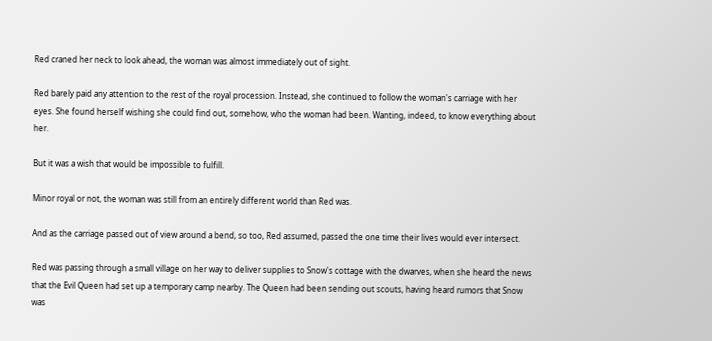Red craned her neck to look ahead, the woman was almost immediately out of sight.

Red barely paid any attention to the rest of the royal procession. Instead, she continued to follow the woman's carriage with her eyes. She found herself wishing she could find out, somehow, who the woman had been. Wanting, indeed, to know everything about her.

But it was a wish that would be impossible to fulfill.

Minor royal or not, the woman was still from an entirely different world than Red was.

And as the carriage passed out of view around a bend, so too, Red assumed, passed the one time their lives would ever intersect.

Red was passing through a small village on her way to deliver supplies to Snow's cottage with the dwarves, when she heard the news that the Evil Queen had set up a temporary camp nearby. The Queen had been sending out scouts, having heard rumors that Snow was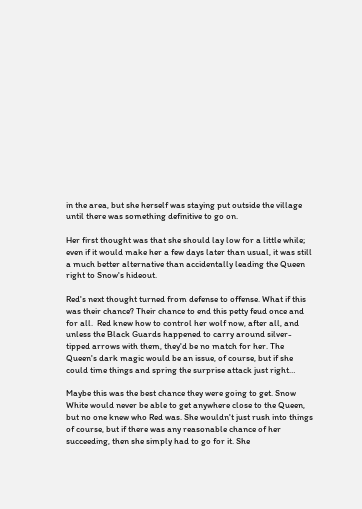in the area, but she herself was staying put outside the village until there was something definitive to go on.

Her first thought was that she should lay low for a little while; even if it would make her a few days later than usual, it was still a much better alternative than accidentally leading the Queen right to Snow's hideout.

Red's next thought turned from defense to offense. What if this was their chance? Their chance to end this petty feud once and for all.  Red knew how to control her wolf now, after all, and unless the Black Guards happened to carry around silver-tipped arrows with them, they'd be no match for her. The Queen's dark magic would be an issue, of course, but if she could time things and spring the surprise attack just right…

Maybe this was the best chance they were going to get. Snow White would never be able to get anywhere close to the Queen, but no one knew who Red was. She wouldn't just rush into things of course, but if there was any reasonable chance of her succeeding, then she simply had to go for it. She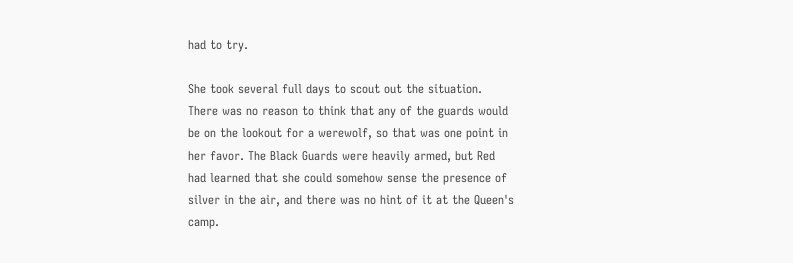had to try.

She took several full days to scout out the situation. There was no reason to think that any of the guards would be on the lookout for a werewolf, so that was one point in her favor. The Black Guards were heavily armed, but Red had learned that she could somehow sense the presence of silver in the air, and there was no hint of it at the Queen's camp.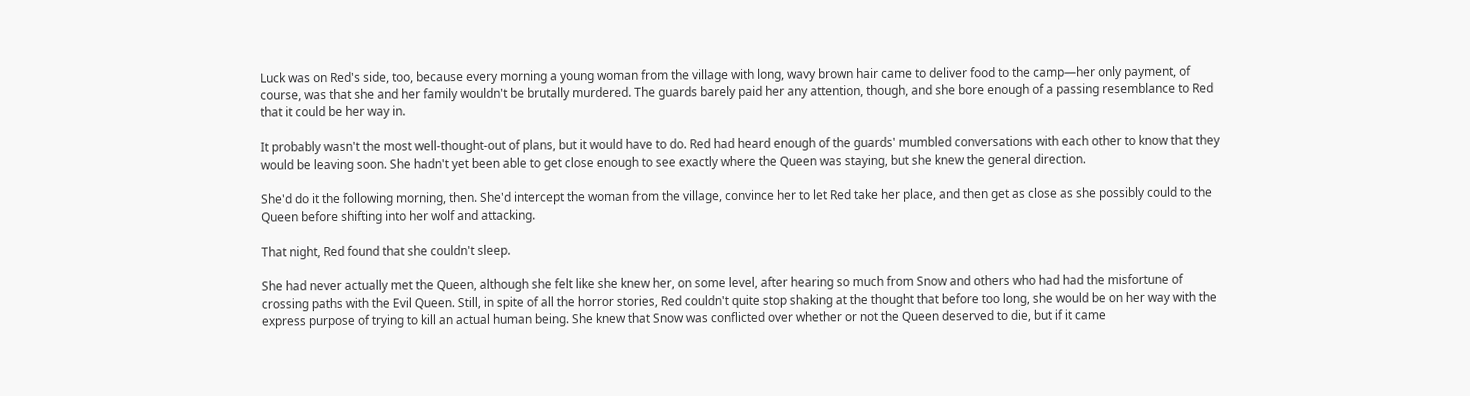Luck was on Red's side, too, because every morning a young woman from the village with long, wavy brown hair came to deliver food to the camp—her only payment, of course, was that she and her family wouldn't be brutally murdered. The guards barely paid her any attention, though, and she bore enough of a passing resemblance to Red that it could be her way in.

It probably wasn't the most well-thought-out of plans, but it would have to do. Red had heard enough of the guards' mumbled conversations with each other to know that they would be leaving soon. She hadn't yet been able to get close enough to see exactly where the Queen was staying, but she knew the general direction.

She'd do it the following morning, then. She'd intercept the woman from the village, convince her to let Red take her place, and then get as close as she possibly could to the Queen before shifting into her wolf and attacking.

That night, Red found that she couldn't sleep.

She had never actually met the Queen, although she felt like she knew her, on some level, after hearing so much from Snow and others who had had the misfortune of crossing paths with the Evil Queen. Still, in spite of all the horror stories, Red couldn't quite stop shaking at the thought that before too long, she would be on her way with the express purpose of trying to kill an actual human being. She knew that Snow was conflicted over whether or not the Queen deserved to die, but if it came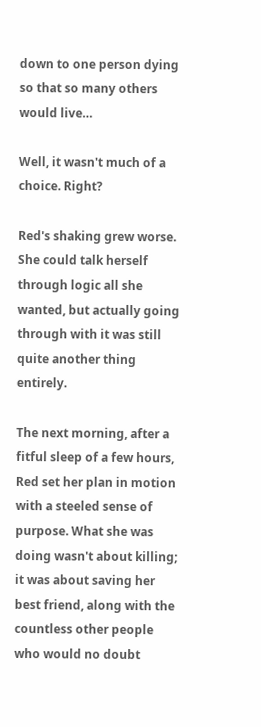down to one person dying so that so many others would live…

Well, it wasn't much of a choice. Right?

Red's shaking grew worse. She could talk herself through logic all she wanted, but actually going through with it was still quite another thing entirely.

The next morning, after a fitful sleep of a few hours, Red set her plan in motion with a steeled sense of purpose. What she was doing wasn't about killing; it was about saving her best friend, along with the countless other people who would no doubt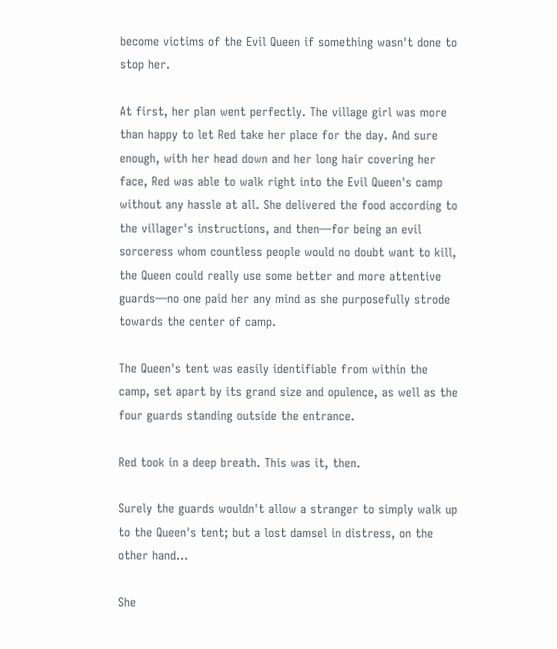become victims of the Evil Queen if something wasn't done to stop her.

At first, her plan went perfectly. The village girl was more than happy to let Red take her place for the day. And sure enough, with her head down and her long hair covering her face, Red was able to walk right into the Evil Queen's camp without any hassle at all. She delivered the food according to the villager's instructions, and then—for being an evil sorceress whom countless people would no doubt want to kill, the Queen could really use some better and more attentive guards—no one paid her any mind as she purposefully strode towards the center of camp.

The Queen's tent was easily identifiable from within the camp, set apart by its grand size and opulence, as well as the four guards standing outside the entrance.

Red took in a deep breath. This was it, then.

Surely the guards wouldn't allow a stranger to simply walk up to the Queen's tent; but a lost damsel in distress, on the other hand…

She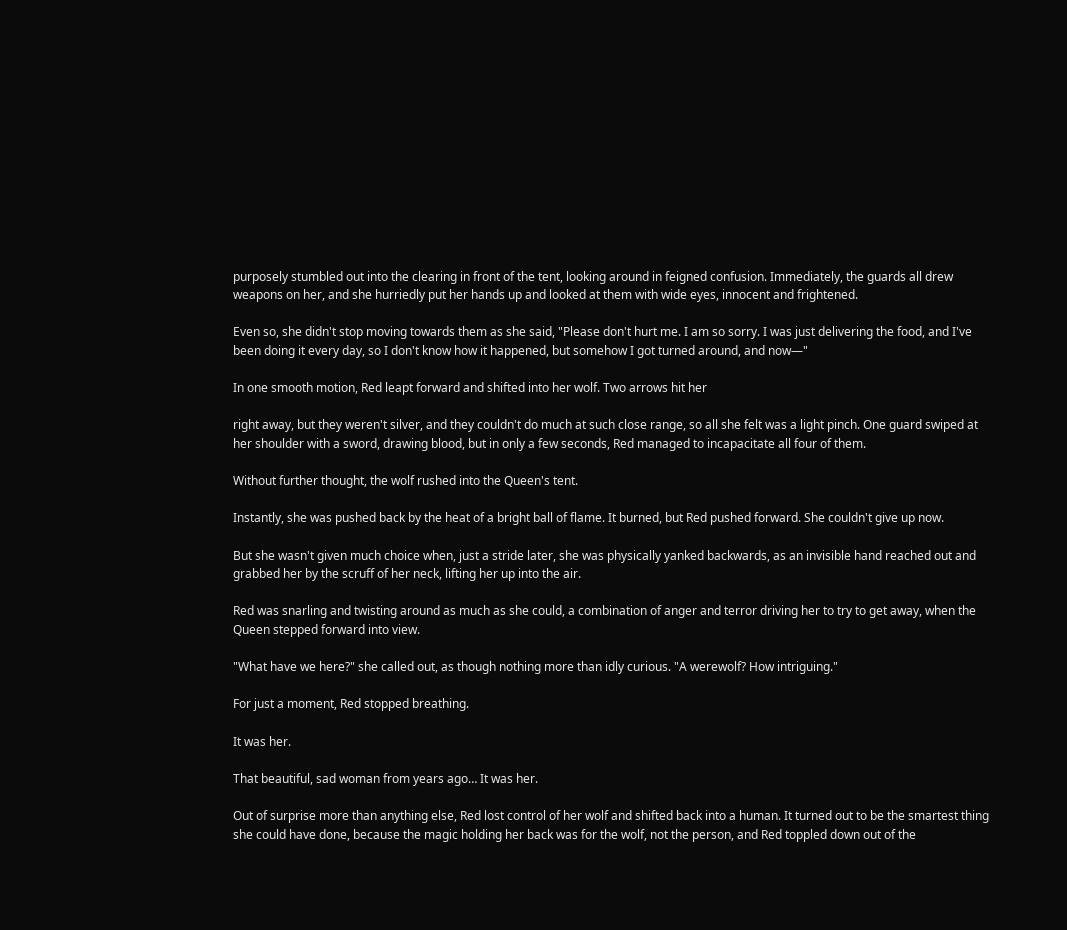purposely stumbled out into the clearing in front of the tent, looking around in feigned confusion. Immediately, the guards all drew weapons on her, and she hurriedly put her hands up and looked at them with wide eyes, innocent and frightened.

Even so, she didn't stop moving towards them as she said, "Please don't hurt me. I am so sorry. I was just delivering the food, and I've been doing it every day, so I don't know how it happened, but somehow I got turned around, and now—"

In one smooth motion, Red leapt forward and shifted into her wolf. Two arrows hit her

right away, but they weren't silver, and they couldn't do much at such close range, so all she felt was a light pinch. One guard swiped at her shoulder with a sword, drawing blood, but in only a few seconds, Red managed to incapacitate all four of them.

Without further thought, the wolf rushed into the Queen's tent.

Instantly, she was pushed back by the heat of a bright ball of flame. It burned, but Red pushed forward. She couldn't give up now.

But she wasn't given much choice when, just a stride later, she was physically yanked backwards, as an invisible hand reached out and grabbed her by the scruff of her neck, lifting her up into the air.

Red was snarling and twisting around as much as she could, a combination of anger and terror driving her to try to get away, when the Queen stepped forward into view.

"What have we here?" she called out, as though nothing more than idly curious. "A werewolf? How intriguing."

For just a moment, Red stopped breathing.

It was her.

That beautiful, sad woman from years ago… It was her.

Out of surprise more than anything else, Red lost control of her wolf and shifted back into a human. It turned out to be the smartest thing she could have done, because the magic holding her back was for the wolf, not the person, and Red toppled down out of the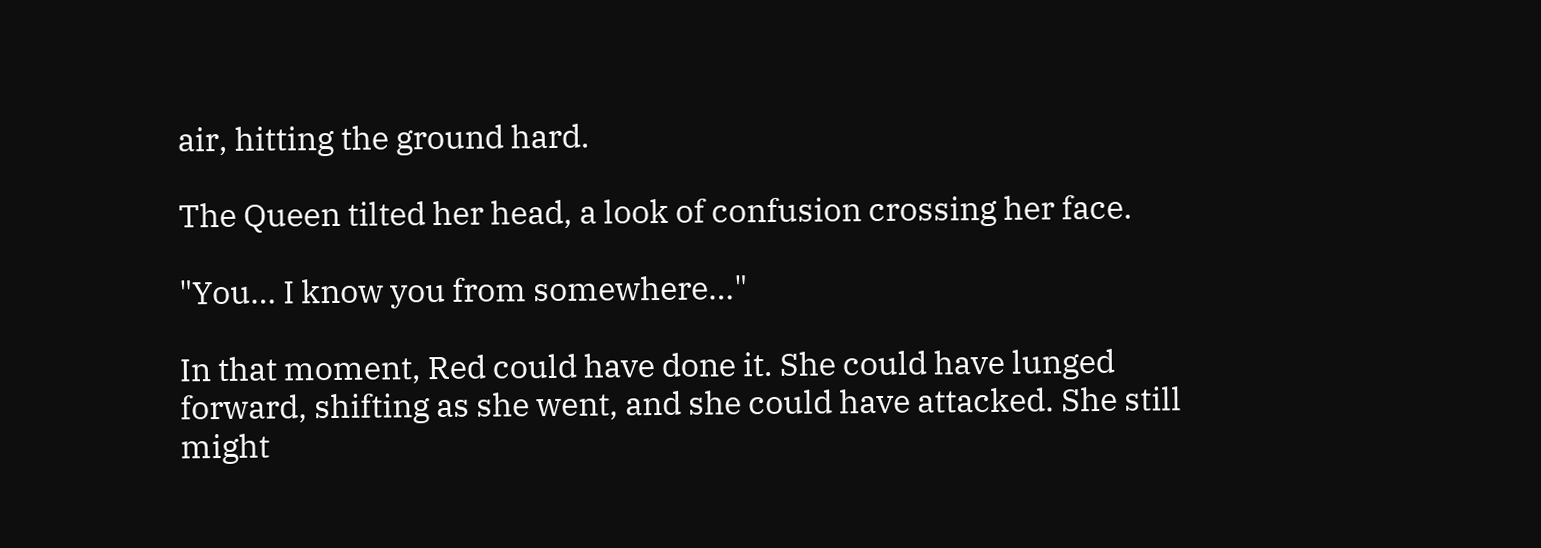air, hitting the ground hard.

The Queen tilted her head, a look of confusion crossing her face.

"You… I know you from somewhere…"

In that moment, Red could have done it. She could have lunged forward, shifting as she went, and she could have attacked. She still might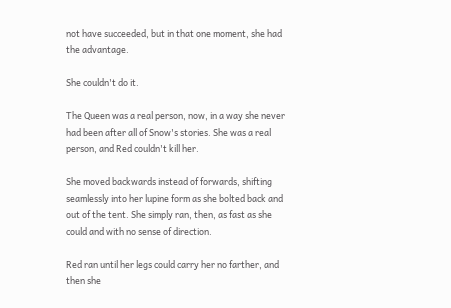not have succeeded, but in that one moment, she had the advantage.

She couldn't do it.

The Queen was a real person, now, in a way she never had been after all of Snow's stories. She was a real person, and Red couldn't kill her.

She moved backwards instead of forwards, shifting seamlessly into her lupine form as she bolted back and out of the tent. She simply ran, then, as fast as she could and with no sense of direction.

Red ran until her legs could carry her no farther, and then she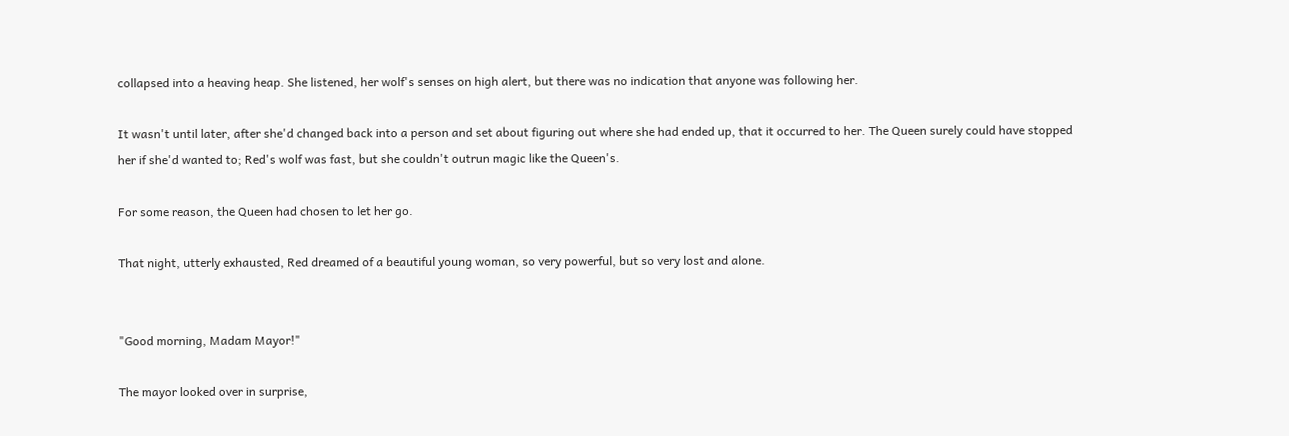collapsed into a heaving heap. She listened, her wolf's senses on high alert, but there was no indication that anyone was following her.

It wasn't until later, after she'd changed back into a person and set about figuring out where she had ended up, that it occurred to her. The Queen surely could have stopped her if she'd wanted to; Red's wolf was fast, but she couldn't outrun magic like the Queen's.

For some reason, the Queen had chosen to let her go.

That night, utterly exhausted, Red dreamed of a beautiful young woman, so very powerful, but so very lost and alone.


"Good morning, Madam Mayor!"

The mayor looked over in surprise,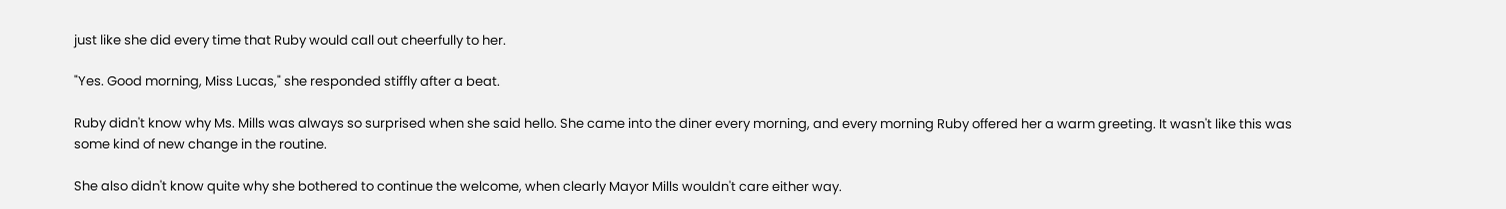just like she did every time that Ruby would call out cheerfully to her.

"Yes. Good morning, Miss Lucas," she responded stiffly after a beat.

Ruby didn't know why Ms. Mills was always so surprised when she said hello. She came into the diner every morning, and every morning Ruby offered her a warm greeting. It wasn't like this was some kind of new change in the routine.

She also didn't know quite why she bothered to continue the welcome, when clearly Mayor Mills wouldn't care either way.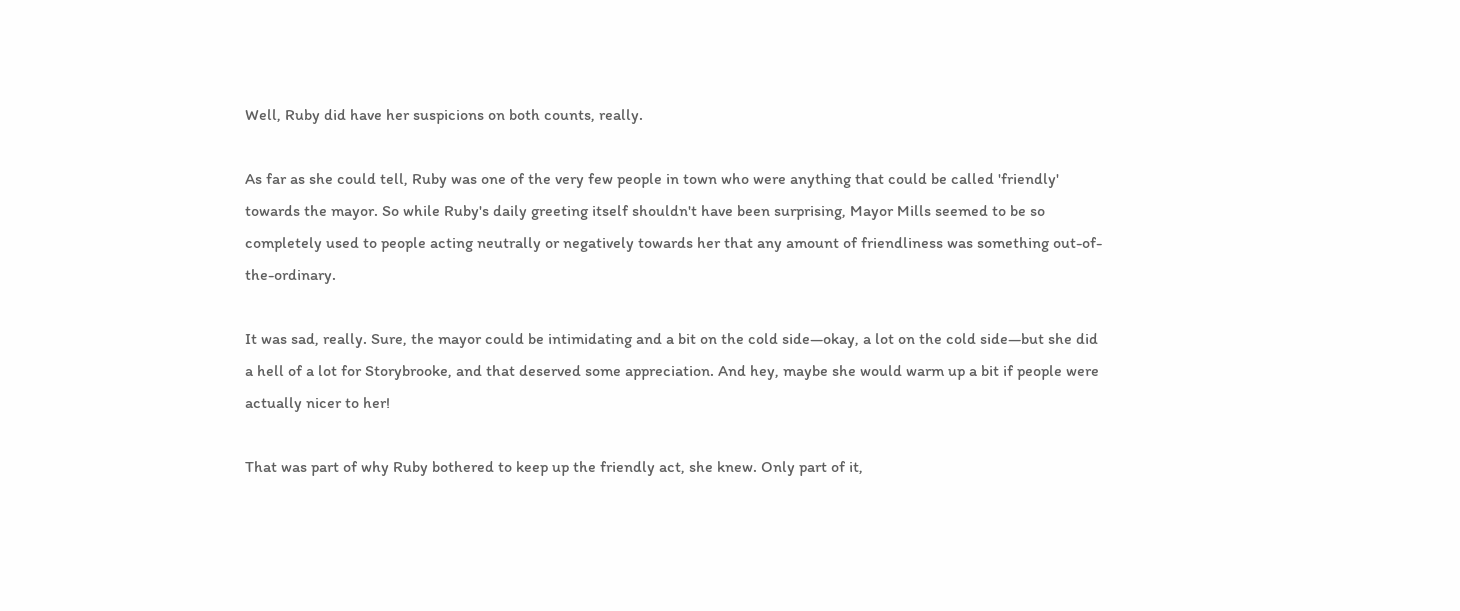Well, Ruby did have her suspicions on both counts, really.

As far as she could tell, Ruby was one of the very few people in town who were anything that could be called 'friendly' towards the mayor. So while Ruby's daily greeting itself shouldn't have been surprising, Mayor Mills seemed to be so completely used to people acting neutrally or negatively towards her that any amount of friendliness was something out-of-the-ordinary.

It was sad, really. Sure, the mayor could be intimidating and a bit on the cold side—okay, a lot on the cold side—but she did a hell of a lot for Storybrooke, and that deserved some appreciation. And hey, maybe she would warm up a bit if people were actually nicer to her!

That was part of why Ruby bothered to keep up the friendly act, she knew. Only part of it,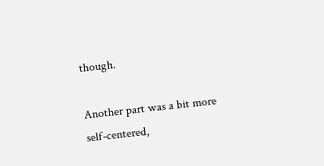though.

Another part was a bit more self-centered,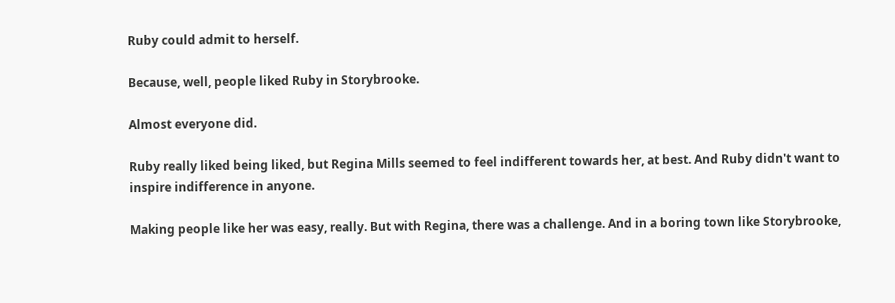Ruby could admit to herself.

Because, well, people liked Ruby in Storybrooke.

Almost everyone did.

Ruby really liked being liked, but Regina Mills seemed to feel indifferent towards her, at best. And Ruby didn't want to inspire indifference in anyone.

Making people like her was easy, really. But with Regina, there was a challenge. And in a boring town like Storybrooke,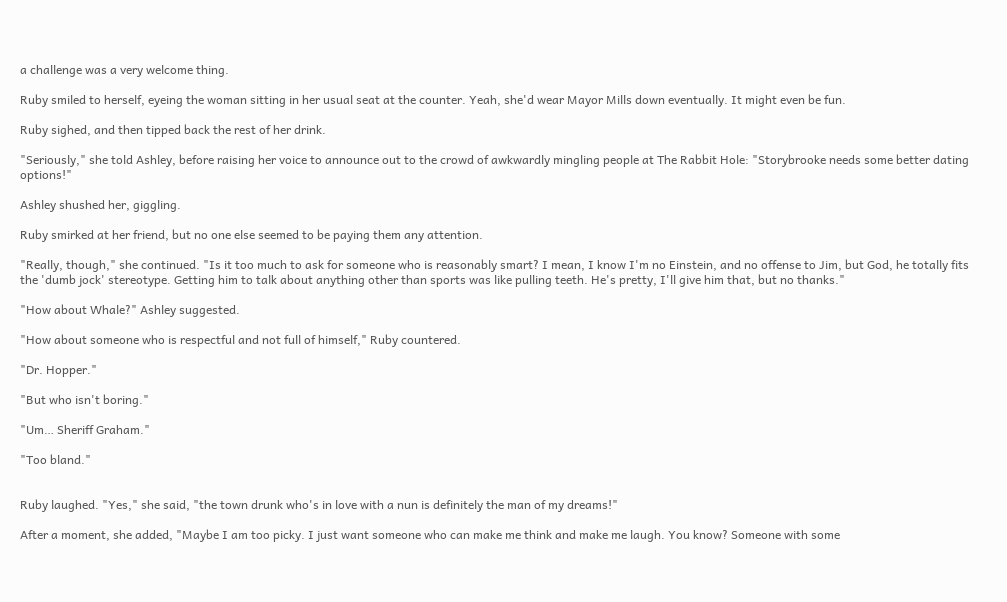a challenge was a very welcome thing.

Ruby smiled to herself, eyeing the woman sitting in her usual seat at the counter. Yeah, she'd wear Mayor Mills down eventually. It might even be fun.

Ruby sighed, and then tipped back the rest of her drink.

"Seriously," she told Ashley, before raising her voice to announce out to the crowd of awkwardly mingling people at The Rabbit Hole: "Storybrooke needs some better dating options!"

Ashley shushed her, giggling.

Ruby smirked at her friend, but no one else seemed to be paying them any attention.

"Really, though," she continued. "Is it too much to ask for someone who is reasonably smart? I mean, I know I'm no Einstein, and no offense to Jim, but God, he totally fits the 'dumb jock' stereotype. Getting him to talk about anything other than sports was like pulling teeth. He's pretty, I'll give him that, but no thanks."

"How about Whale?" Ashley suggested.

"How about someone who is respectful and not full of himself," Ruby countered.

"Dr. Hopper."

"But who isn't boring."

"Um… Sheriff Graham."

"Too bland."


Ruby laughed. "Yes," she said, "the town drunk who's in love with a nun is definitely the man of my dreams!"

After a moment, she added, "Maybe I am too picky. I just want someone who can make me think and make me laugh. You know? Someone with some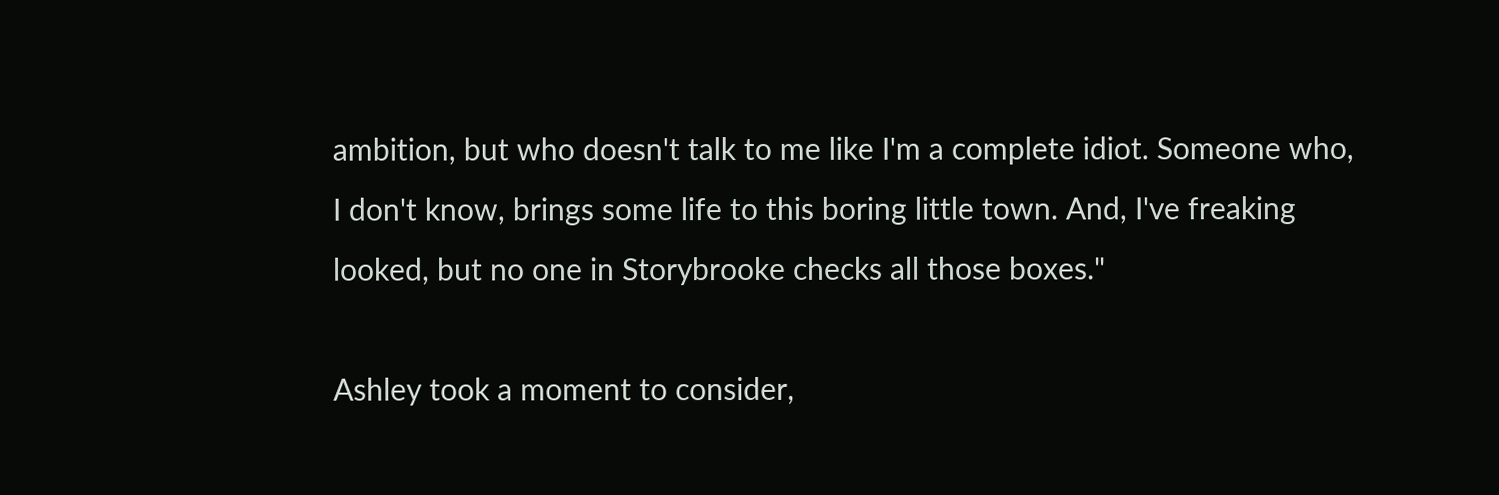ambition, but who doesn't talk to me like I'm a complete idiot. Someone who, I don't know, brings some life to this boring little town. And, I've freaking looked, but no one in Storybrooke checks all those boxes."

Ashley took a moment to consider,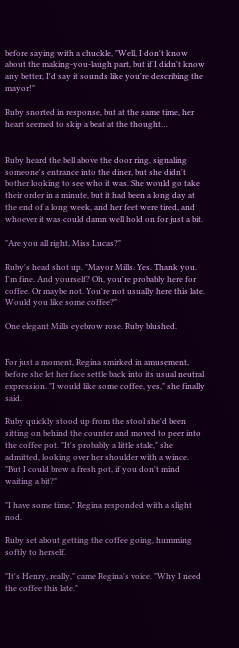before saying with a chuckle, "Well, I don't know about the making-you-laugh part, but if I didn't know any better, I'd say it sounds like you're describing the mayor!"

Ruby snorted in response, but at the same time, her heart seemed to skip a beat at the thought…


Ruby heard the bell above the door ring, signaling someone's entrance into the diner, but she didn't bother looking to see who it was. She would go take their order in a minute, but it had been a long day at the end of a long week, and her feet were tired, and whoever it was could damn well hold on for just a bit.

"Are you all right, Miss Lucas?"

Ruby's head shot up. "Mayor Mills. Yes. Thank you. I'm fine. And yourself? Oh, you're probably here for coffee. Or maybe not. You're not usually here this late. Would you like some coffee?"

One elegant Mills eyebrow rose. Ruby blushed.


For just a moment, Regina smirked in amusement, before she let her face settle back into its usual neutral expression. "I would like some coffee, yes," she finally said.

Ruby quickly stood up from the stool she'd been sitting on behind the counter and moved to peer into the coffee pot. "It's probably a little stale," she admitted, looking over her shoulder with a wince. "But I could brew a fresh pot, if you don't mind waiting a bit?"

"I have some time," Regina responded with a slight nod.

Ruby set about getting the coffee going, humming softly to herself.

"It's Henry, really," came Regina's voice. "Why I need the coffee this late."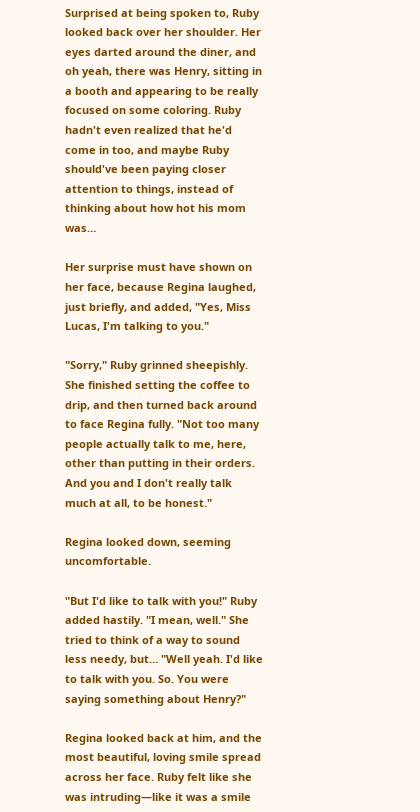Surprised at being spoken to, Ruby looked back over her shoulder. Her eyes darted around the diner, and oh yeah, there was Henry, sitting in a booth and appearing to be really focused on some coloring. Ruby hadn't even realized that he'd come in too, and maybe Ruby should've been paying closer attention to things, instead of thinking about how hot his mom was…

Her surprise must have shown on her face, because Regina laughed, just briefly, and added, "Yes, Miss Lucas, I'm talking to you."

"Sorry," Ruby grinned sheepishly. She finished setting the coffee to drip, and then turned back around to face Regina fully. "Not too many people actually talk to me, here, other than putting in their orders. And you and I don't really talk much at all, to be honest."

Regina looked down, seeming uncomfortable.

"But I'd like to talk with you!" Ruby added hastily. "I mean, well." She tried to think of a way to sound less needy, but… "Well yeah. I'd like to talk with you. So. You were saying something about Henry?"

Regina looked back at him, and the most beautiful, loving smile spread across her face. Ruby felt like she was intruding—like it was a smile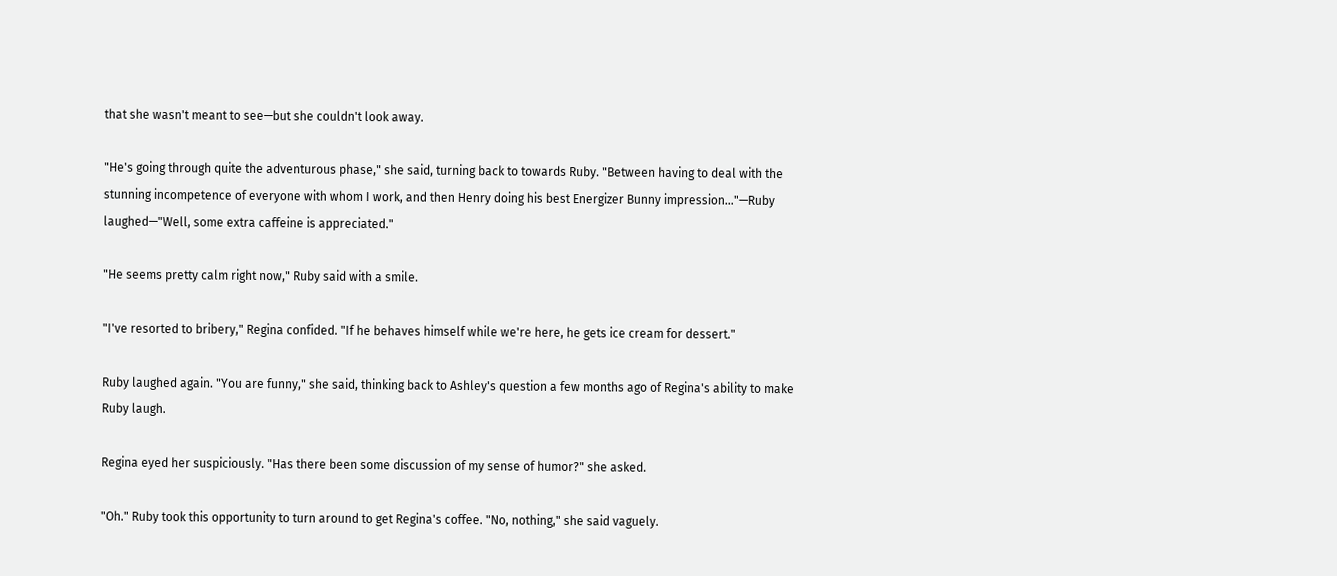that she wasn't meant to see—but she couldn't look away.

"He's going through quite the adventurous phase," she said, turning back to towards Ruby. "Between having to deal with the stunning incompetence of everyone with whom I work, and then Henry doing his best Energizer Bunny impression…"—Ruby laughed—"Well, some extra caffeine is appreciated."

"He seems pretty calm right now," Ruby said with a smile.

"I've resorted to bribery," Regina confided. "If he behaves himself while we're here, he gets ice cream for dessert."

Ruby laughed again. "You are funny," she said, thinking back to Ashley's question a few months ago of Regina's ability to make Ruby laugh.

Regina eyed her suspiciously. "Has there been some discussion of my sense of humor?" she asked.

"Oh." Ruby took this opportunity to turn around to get Regina's coffee. "No, nothing," she said vaguely.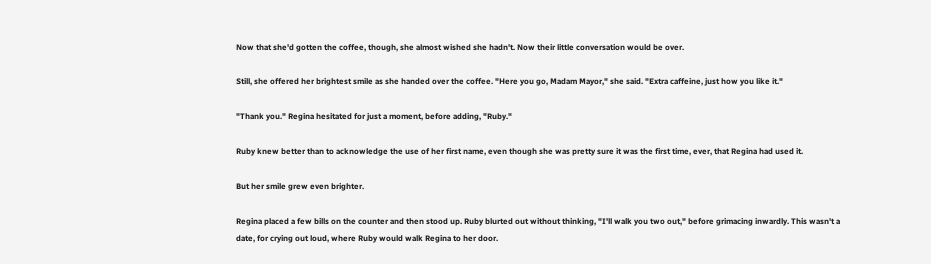Now that she'd gotten the coffee, though, she almost wished she hadn't. Now their little conversation would be over.

Still, she offered her brightest smile as she handed over the coffee. "Here you go, Madam Mayor," she said. "Extra caffeine, just how you like it."

"Thank you." Regina hesitated for just a moment, before adding, "Ruby."

Ruby knew better than to acknowledge the use of her first name, even though she was pretty sure it was the first time, ever, that Regina had used it.

But her smile grew even brighter.

Regina placed a few bills on the counter and then stood up. Ruby blurted out without thinking, "I'll walk you two out," before grimacing inwardly. This wasn't a date, for crying out loud, where Ruby would walk Regina to her door.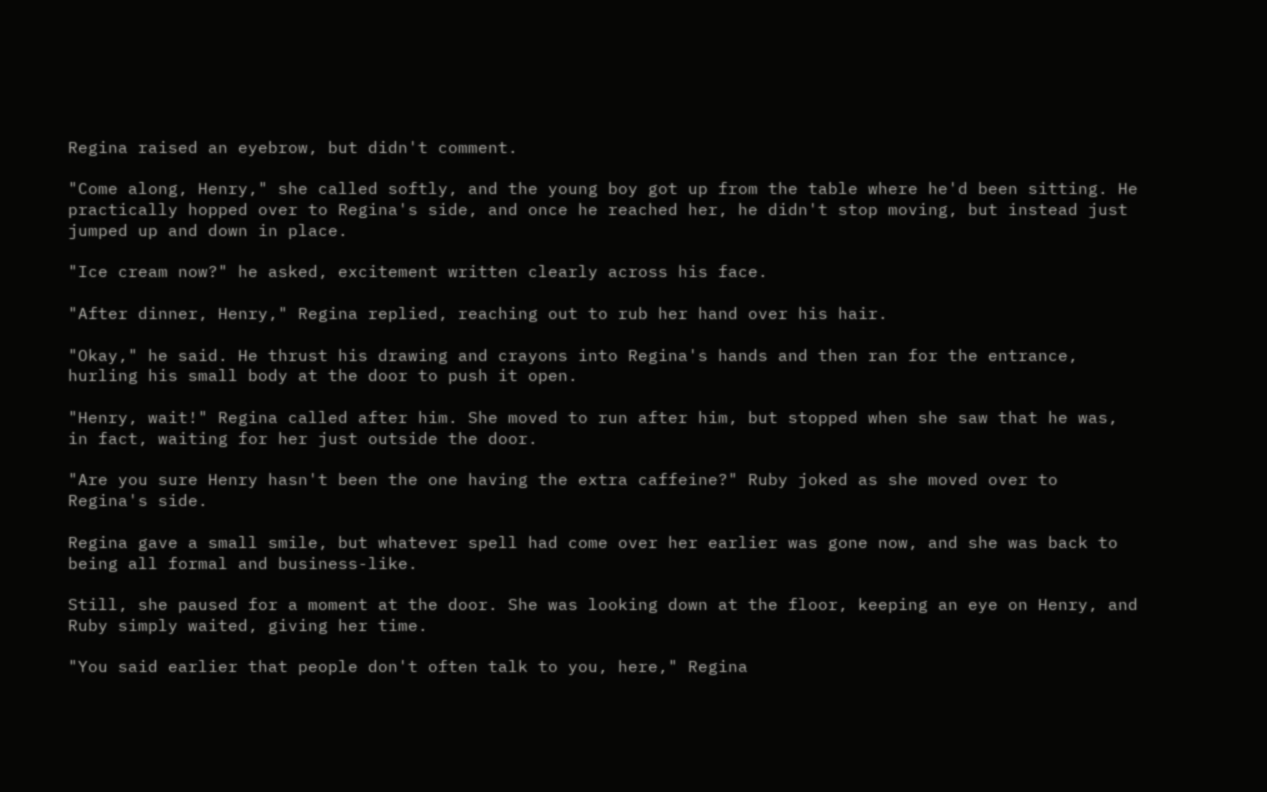Regina raised an eyebrow, but didn't comment.

"Come along, Henry," she called softly, and the young boy got up from the table where he'd been sitting. He practically hopped over to Regina's side, and once he reached her, he didn't stop moving, but instead just jumped up and down in place.

"Ice cream now?" he asked, excitement written clearly across his face.

"After dinner, Henry," Regina replied, reaching out to rub her hand over his hair.

"Okay," he said. He thrust his drawing and crayons into Regina's hands and then ran for the entrance, hurling his small body at the door to push it open.

"Henry, wait!" Regina called after him. She moved to run after him, but stopped when she saw that he was, in fact, waiting for her just outside the door.

"Are you sure Henry hasn't been the one having the extra caffeine?" Ruby joked as she moved over to Regina's side.

Regina gave a small smile, but whatever spell had come over her earlier was gone now, and she was back to being all formal and business-like.

Still, she paused for a moment at the door. She was looking down at the floor, keeping an eye on Henry, and Ruby simply waited, giving her time.

"You said earlier that people don't often talk to you, here," Regina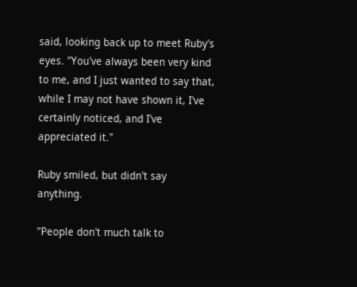said, looking back up to meet Ruby's eyes. "You've always been very kind to me, and I just wanted to say that, while I may not have shown it, I've certainly noticed, and I've appreciated it."

Ruby smiled, but didn't say anything.

"People don't much talk to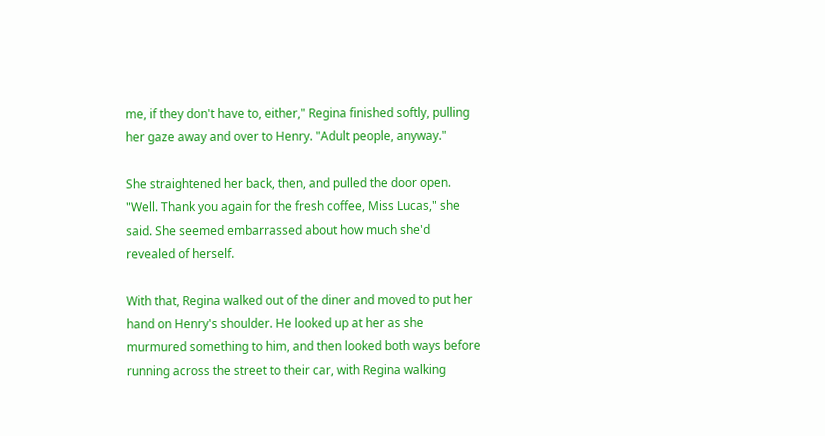me, if they don't have to, either," Regina finished softly, pulling her gaze away and over to Henry. "Adult people, anyway."

She straightened her back, then, and pulled the door open. "Well. Thank you again for the fresh coffee, Miss Lucas," she said. She seemed embarrassed about how much she'd revealed of herself.

With that, Regina walked out of the diner and moved to put her hand on Henry's shoulder. He looked up at her as she murmured something to him, and then looked both ways before running across the street to their car, with Regina walking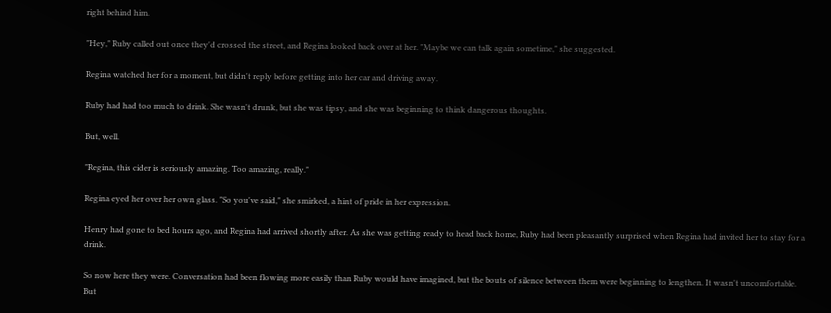right behind him.

"Hey," Ruby called out once they'd crossed the street, and Regina looked back over at her. "Maybe we can talk again sometime," she suggested.

Regina watched her for a moment, but didn't reply before getting into her car and driving away.

Ruby had had too much to drink. She wasn't drunk, but she was tipsy, and she was beginning to think dangerous thoughts.

But, well.

"Regina, this cider is seriously amazing. Too amazing, really."

Regina eyed her over her own glass. "So you've said," she smirked, a hint of pride in her expression.

Henry had gone to bed hours ago, and Regina had arrived shortly after. As she was getting ready to head back home, Ruby had been pleasantly surprised when Regina had invited her to stay for a drink.

So now here they were. Conversation had been flowing more easily than Ruby would have imagined, but the bouts of silence between them were beginning to lengthen. It wasn't uncomfortable. But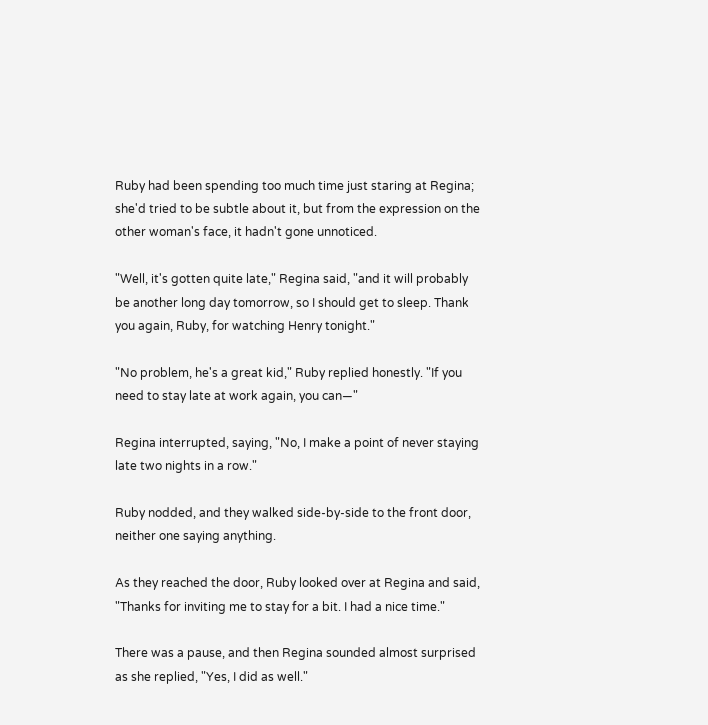Ruby had been spending too much time just staring at Regina; she'd tried to be subtle about it, but from the expression on the other woman's face, it hadn't gone unnoticed.

"Well, it's gotten quite late," Regina said, "and it will probably be another long day tomorrow, so I should get to sleep. Thank you again, Ruby, for watching Henry tonight."

"No problem, he's a great kid," Ruby replied honestly. "If you need to stay late at work again, you can—"

Regina interrupted, saying, "No, I make a point of never staying late two nights in a row."

Ruby nodded, and they walked side-by-side to the front door, neither one saying anything.

As they reached the door, Ruby looked over at Regina and said, "Thanks for inviting me to stay for a bit. I had a nice time."

There was a pause, and then Regina sounded almost surprised as she replied, "Yes, I did as well."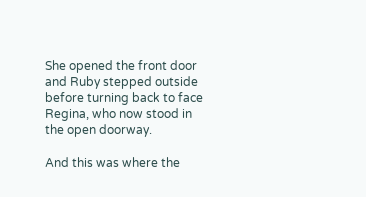She opened the front door and Ruby stepped outside before turning back to face Regina, who now stood in the open doorway.

And this was where the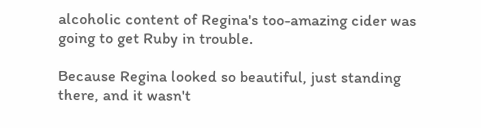alcoholic content of Regina's too-amazing cider was going to get Ruby in trouble.

Because Regina looked so beautiful, just standing there, and it wasn't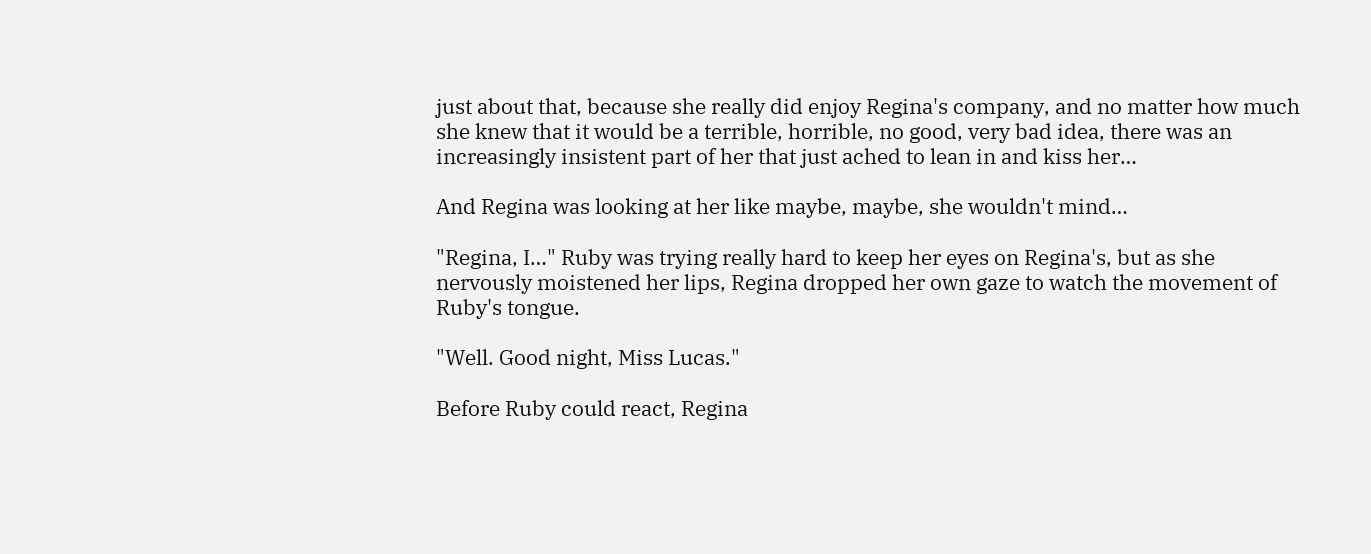just about that, because she really did enjoy Regina's company, and no matter how much she knew that it would be a terrible, horrible, no good, very bad idea, there was an increasingly insistent part of her that just ached to lean in and kiss her…

And Regina was looking at her like maybe, maybe, she wouldn't mind…

"Regina, I…" Ruby was trying really hard to keep her eyes on Regina's, but as she nervously moistened her lips, Regina dropped her own gaze to watch the movement of Ruby's tongue.

"Well. Good night, Miss Lucas."

Before Ruby could react, Regina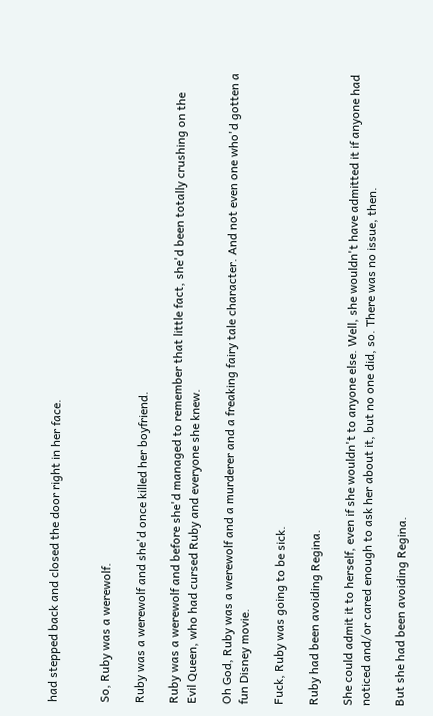had stepped back and closed the door right in her face.


So, Ruby was a werewolf.

Ruby was a werewolf and she'd once killed her boyfriend.

Ruby was a werewolf and before she'd managed to remember that little fact, she'd been totally crushing on the Evil Queen, who had cursed Ruby and everyone she knew.

Oh God, Ruby was a werewolf and a murderer and a freaking fairy tale character. And not even one who'd gotten a fun Disney movie.

Fuck, Ruby was going to be sick.

Ruby had been avoiding Regina.

She could admit it to herself, even if she wouldn't to anyone else. Well, she wouldn't have admitted it if anyone had noticed and/or cared enough to ask her about it, but no one did, so. There was no issue, then.

But she had been avoiding Regina.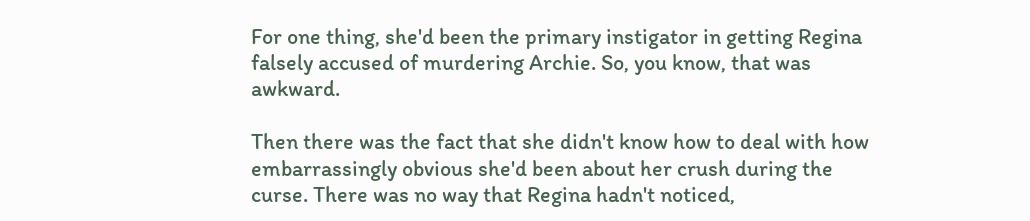For one thing, she'd been the primary instigator in getting Regina falsely accused of murdering Archie. So, you know, that was awkward.

Then there was the fact that she didn't know how to deal with how embarrassingly obvious she'd been about her crush during the curse. There was no way that Regina hadn't noticed,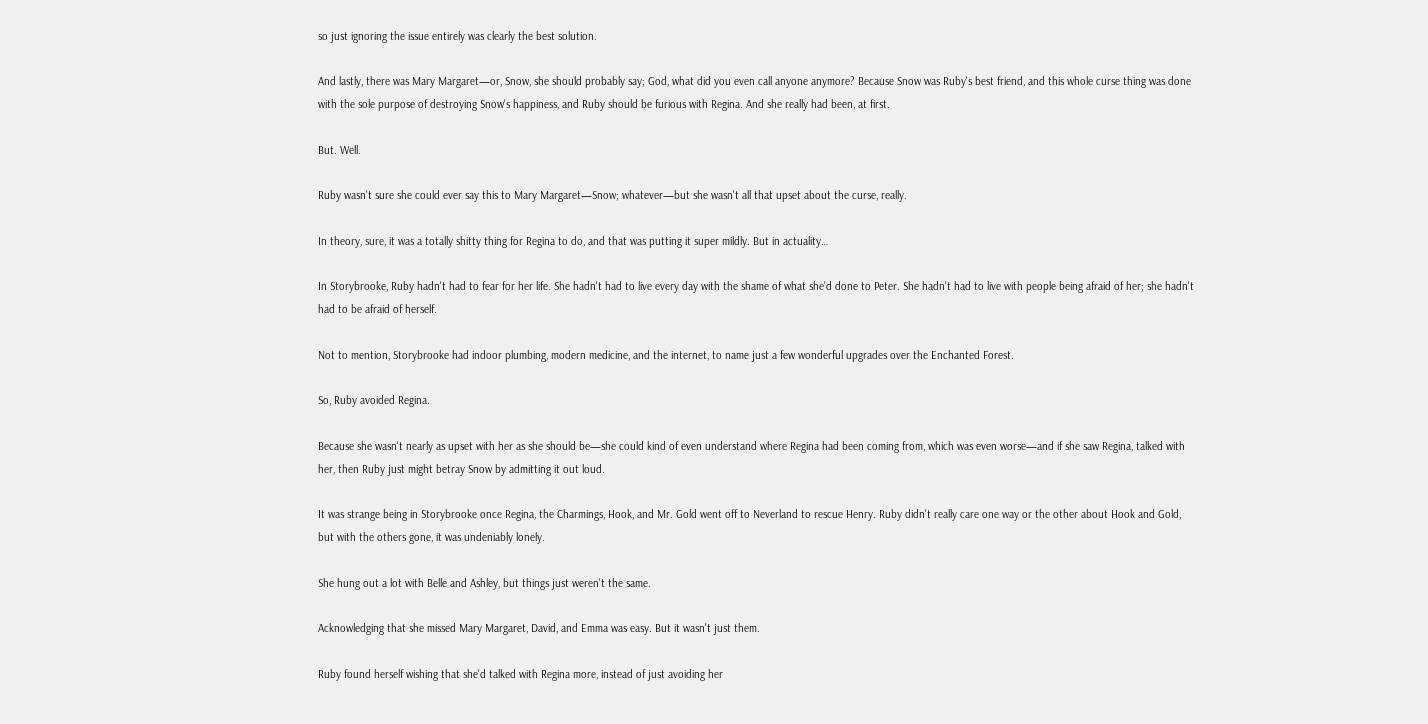so just ignoring the issue entirely was clearly the best solution.

And lastly, there was Mary Margaret—or, Snow, she should probably say; God, what did you even call anyone anymore? Because Snow was Ruby's best friend, and this whole curse thing was done with the sole purpose of destroying Snow's happiness, and Ruby should be furious with Regina. And she really had been, at first.

But. Well.

Ruby wasn't sure she could ever say this to Mary Margaret—Snow; whatever—but she wasn't all that upset about the curse, really.

In theory, sure, it was a totally shitty thing for Regina to do, and that was putting it super mildly. But in actuality…

In Storybrooke, Ruby hadn't had to fear for her life. She hadn't had to live every day with the shame of what she'd done to Peter. She hadn't had to live with people being afraid of her; she hadn't had to be afraid of herself.

Not to mention, Storybrooke had indoor plumbing, modern medicine, and the internet, to name just a few wonderful upgrades over the Enchanted Forest.

So, Ruby avoided Regina.

Because she wasn't nearly as upset with her as she should be—she could kind of even understand where Regina had been coming from, which was even worse—and if she saw Regina, talked with her, then Ruby just might betray Snow by admitting it out loud.

It was strange being in Storybrooke once Regina, the Charmings, Hook, and Mr. Gold went off to Neverland to rescue Henry. Ruby didn't really care one way or the other about Hook and Gold, but with the others gone, it was undeniably lonely.

She hung out a lot with Belle and Ashley, but things just weren't the same.

Acknowledging that she missed Mary Margaret, David, and Emma was easy. But it wasn't just them.

Ruby found herself wishing that she'd talked with Regina more, instead of just avoiding her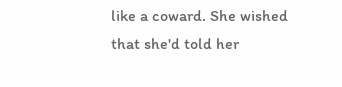like a coward. She wished that she'd told her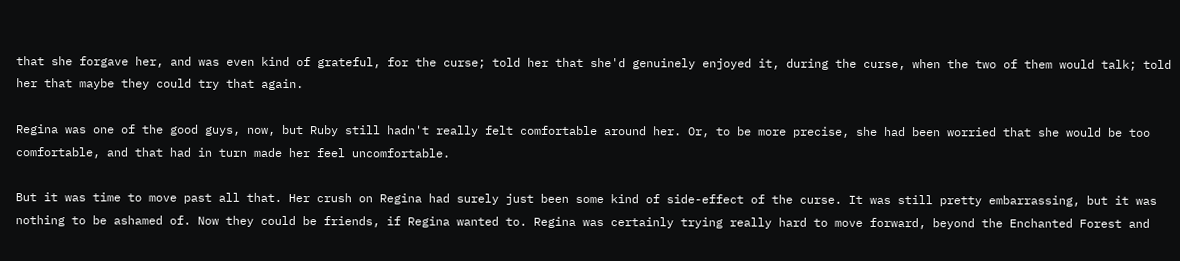that she forgave her, and was even kind of grateful, for the curse; told her that she'd genuinely enjoyed it, during the curse, when the two of them would talk; told her that maybe they could try that again.

Regina was one of the good guys, now, but Ruby still hadn't really felt comfortable around her. Or, to be more precise, she had been worried that she would be too comfortable, and that had in turn made her feel uncomfortable.

But it was time to move past all that. Her crush on Regina had surely just been some kind of side-effect of the curse. It was still pretty embarrassing, but it was nothing to be ashamed of. Now they could be friends, if Regina wanted to. Regina was certainly trying really hard to move forward, beyond the Enchanted Forest and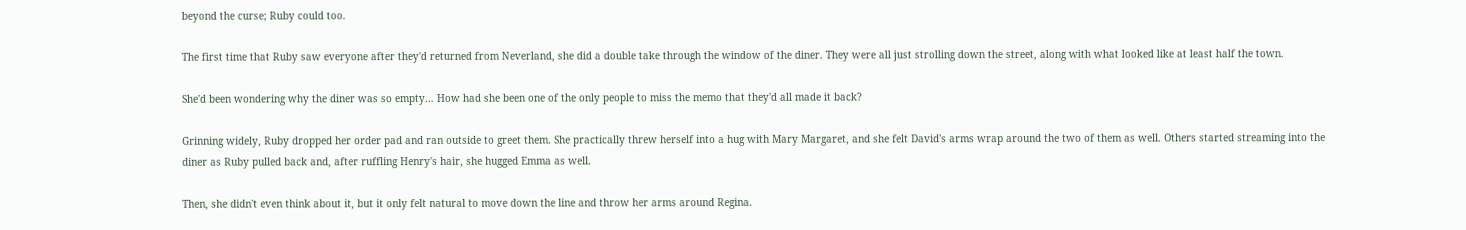beyond the curse; Ruby could too.

The first time that Ruby saw everyone after they'd returned from Neverland, she did a double take through the window of the diner. They were all just strolling down the street, along with what looked like at least half the town.

She'd been wondering why the diner was so empty… How had she been one of the only people to miss the memo that they'd all made it back?

Grinning widely, Ruby dropped her order pad and ran outside to greet them. She practically threw herself into a hug with Mary Margaret, and she felt David's arms wrap around the two of them as well. Others started streaming into the diner as Ruby pulled back and, after ruffling Henry's hair, she hugged Emma as well.

Then, she didn't even think about it, but it only felt natural to move down the line and throw her arms around Regina.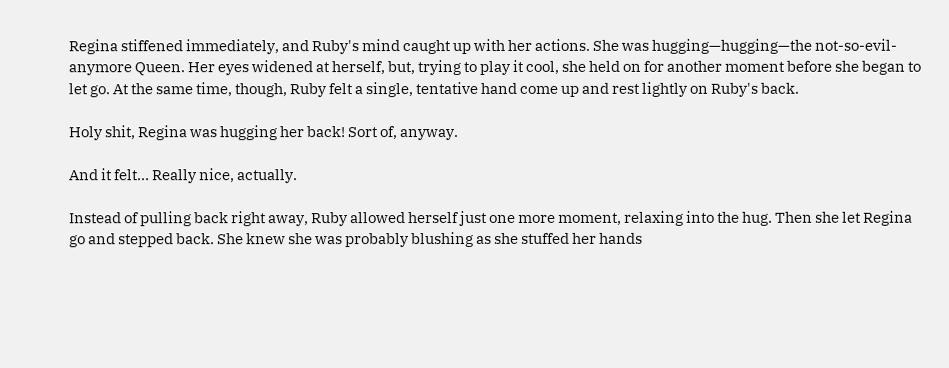Regina stiffened immediately, and Ruby's mind caught up with her actions. She was hugging—hugging—the not-so-evil-anymore Queen. Her eyes widened at herself, but, trying to play it cool, she held on for another moment before she began to let go. At the same time, though, Ruby felt a single, tentative hand come up and rest lightly on Ruby's back.

Holy shit, Regina was hugging her back! Sort of, anyway.

And it felt… Really nice, actually.

Instead of pulling back right away, Ruby allowed herself just one more moment, relaxing into the hug. Then she let Regina go and stepped back. She knew she was probably blushing as she stuffed her hands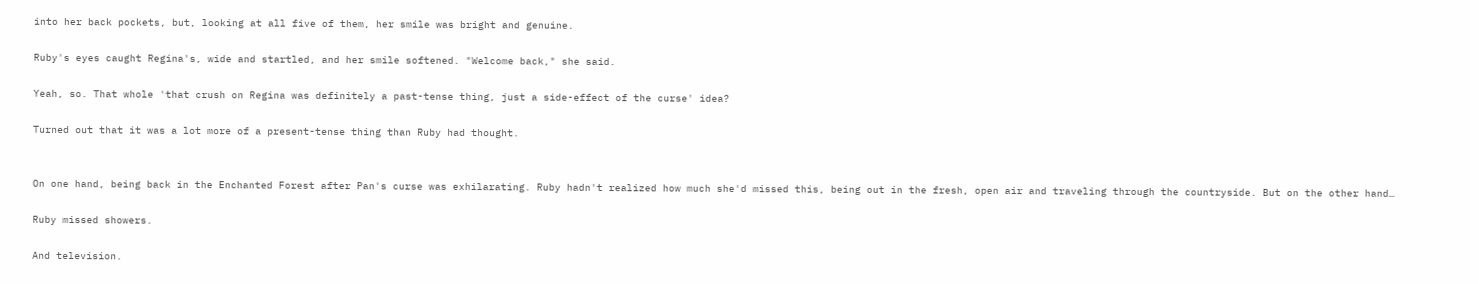into her back pockets, but, looking at all five of them, her smile was bright and genuine.

Ruby's eyes caught Regina's, wide and startled, and her smile softened. "Welcome back," she said.

Yeah, so. That whole 'that crush on Regina was definitely a past-tense thing, just a side-effect of the curse' idea?

Turned out that it was a lot more of a present-tense thing than Ruby had thought.


On one hand, being back in the Enchanted Forest after Pan's curse was exhilarating. Ruby hadn't realized how much she'd missed this, being out in the fresh, open air and traveling through the countryside. But on the other hand…

Ruby missed showers.

And television.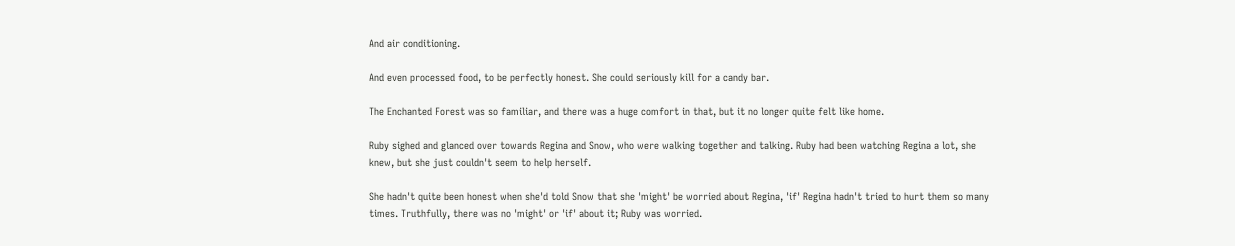And air conditioning.

And even processed food, to be perfectly honest. She could seriously kill for a candy bar.

The Enchanted Forest was so familiar, and there was a huge comfort in that, but it no longer quite felt like home.

Ruby sighed and glanced over towards Regina and Snow, who were walking together and talking. Ruby had been watching Regina a lot, she knew, but she just couldn't seem to help herself.

She hadn't quite been honest when she'd told Snow that she 'might' be worried about Regina, 'if' Regina hadn't tried to hurt them so many times. Truthfully, there was no 'might' or 'if' about it; Ruby was worried.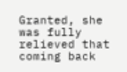Granted, she was fully relieved that coming back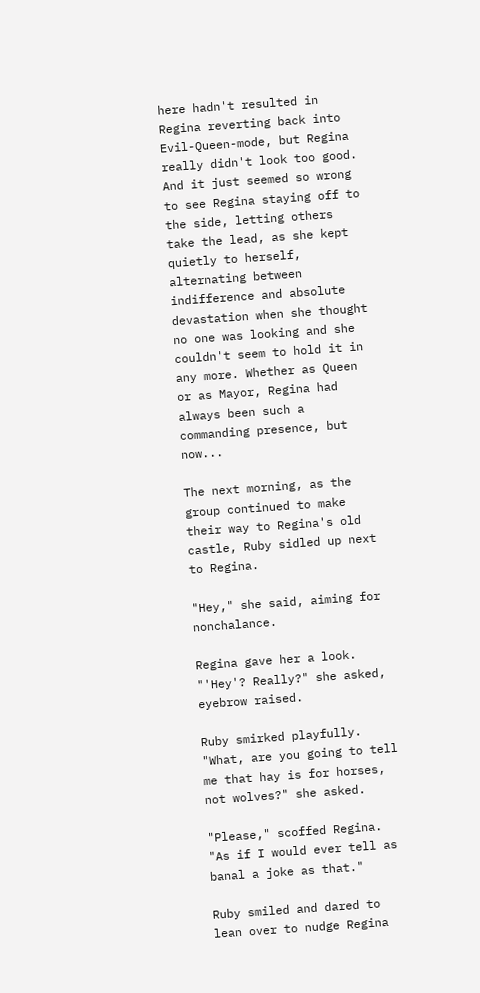here hadn't resulted in Regina reverting back into Evil-Queen-mode, but Regina really didn't look too good. And it just seemed so wrong to see Regina staying off to the side, letting others take the lead, as she kept quietly to herself, alternating between indifference and absolute devastation when she thought no one was looking and she couldn't seem to hold it in any more. Whether as Queen or as Mayor, Regina had always been such a commanding presence, but now...

The next morning, as the group continued to make their way to Regina's old castle, Ruby sidled up next to Regina.

"Hey," she said, aiming for nonchalance.

Regina gave her a look. "'Hey'? Really?" she asked, eyebrow raised.

Ruby smirked playfully. "What, are you going to tell me that hay is for horses, not wolves?" she asked.

"Please," scoffed Regina. "As if I would ever tell as banal a joke as that."

Ruby smiled and dared to lean over to nudge Regina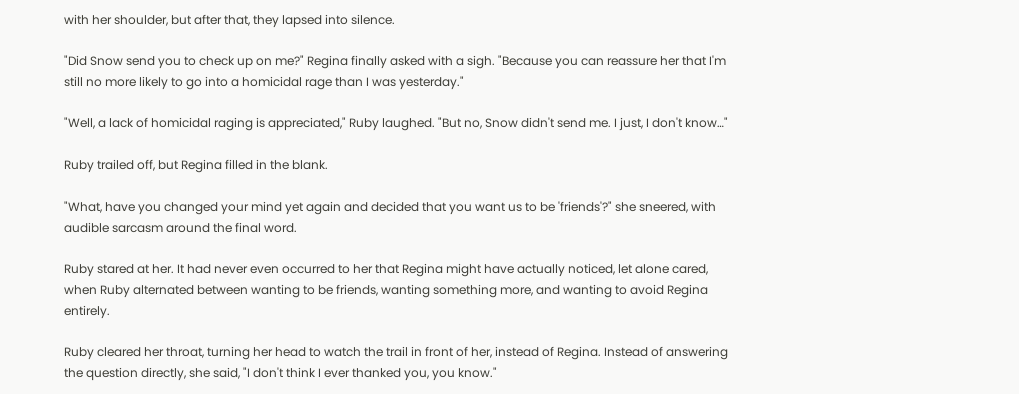with her shoulder, but after that, they lapsed into silence.

"Did Snow send you to check up on me?" Regina finally asked with a sigh. "Because you can reassure her that I'm still no more likely to go into a homicidal rage than I was yesterday."

"Well, a lack of homicidal raging is appreciated," Ruby laughed. "But no, Snow didn't send me. I just, I don't know…"

Ruby trailed off, but Regina filled in the blank.

"What, have you changed your mind yet again and decided that you want us to be 'friends'?" she sneered, with audible sarcasm around the final word.

Ruby stared at her. It had never even occurred to her that Regina might have actually noticed, let alone cared, when Ruby alternated between wanting to be friends, wanting something more, and wanting to avoid Regina entirely.

Ruby cleared her throat, turning her head to watch the trail in front of her, instead of Regina. Instead of answering the question directly, she said, "I don't think I ever thanked you, you know."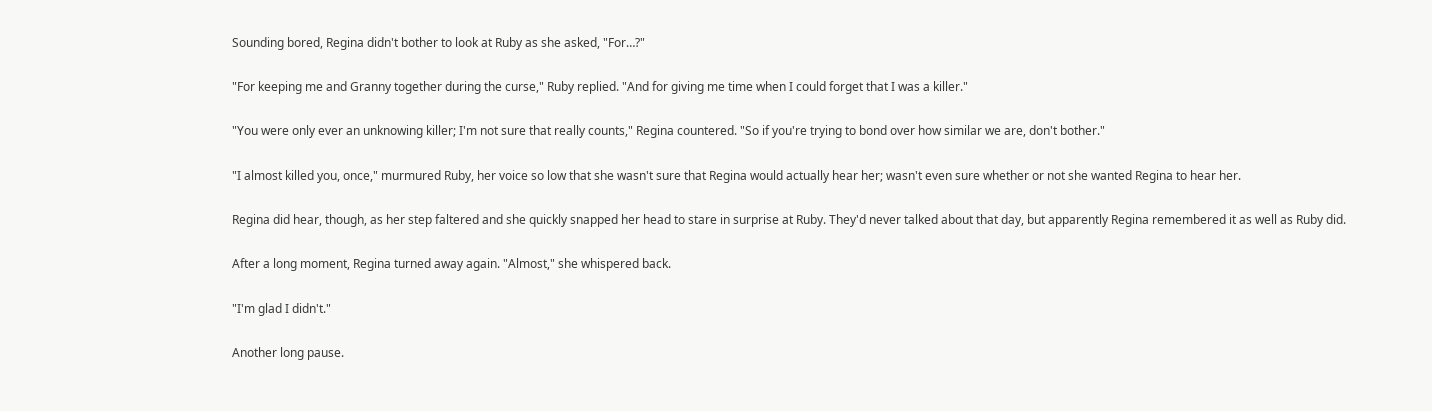Sounding bored, Regina didn't bother to look at Ruby as she asked, "For…?"

"For keeping me and Granny together during the curse," Ruby replied. "And for giving me time when I could forget that I was a killer."

"You were only ever an unknowing killer; I'm not sure that really counts," Regina countered. "So if you're trying to bond over how similar we are, don't bother."

"I almost killed you, once," murmured Ruby, her voice so low that she wasn't sure that Regina would actually hear her; wasn't even sure whether or not she wanted Regina to hear her.

Regina did hear, though, as her step faltered and she quickly snapped her head to stare in surprise at Ruby. They'd never talked about that day, but apparently Regina remembered it as well as Ruby did.

After a long moment, Regina turned away again. "Almost," she whispered back.

"I'm glad I didn't."

Another long pause.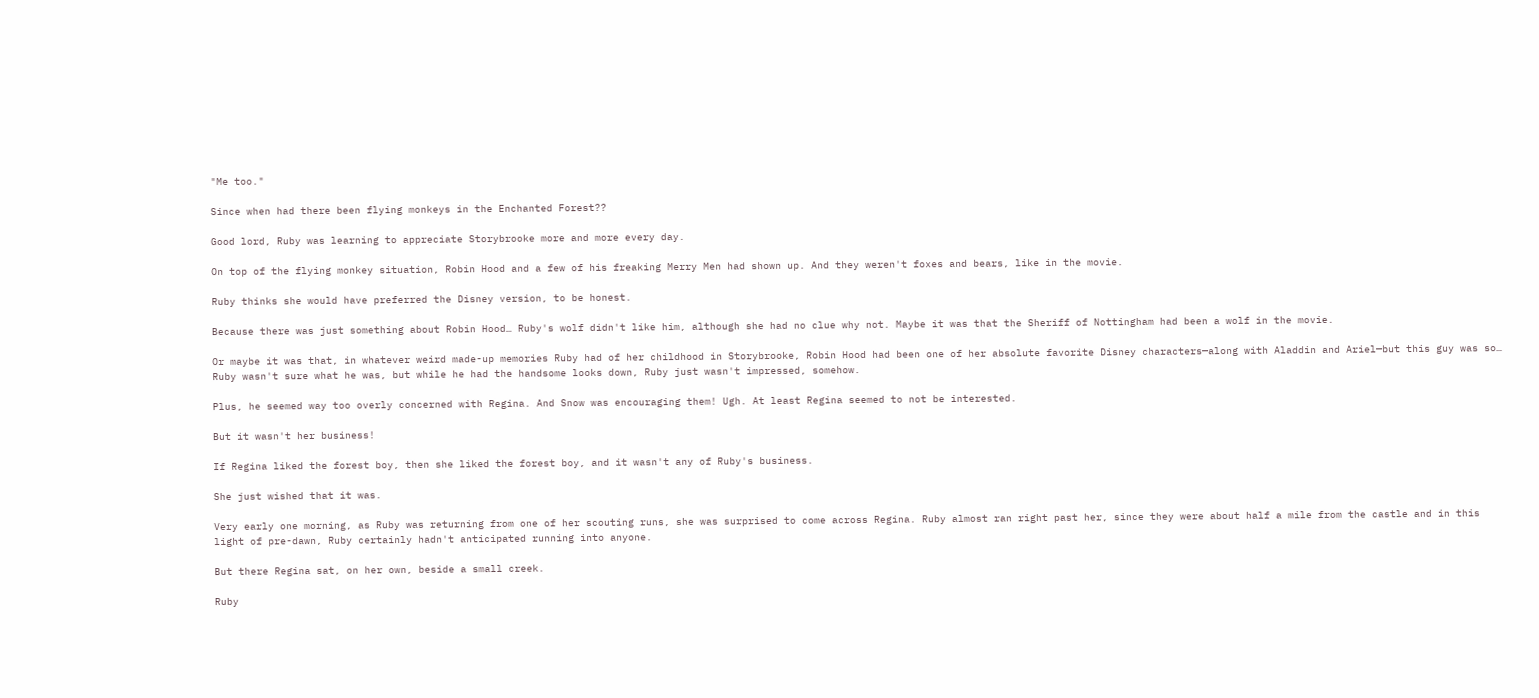"Me too."

Since when had there been flying monkeys in the Enchanted Forest??

Good lord, Ruby was learning to appreciate Storybrooke more and more every day.

On top of the flying monkey situation, Robin Hood and a few of his freaking Merry Men had shown up. And they weren't foxes and bears, like in the movie.

Ruby thinks she would have preferred the Disney version, to be honest.

Because there was just something about Robin Hood… Ruby's wolf didn't like him, although she had no clue why not. Maybe it was that the Sheriff of Nottingham had been a wolf in the movie.

Or maybe it was that, in whatever weird made-up memories Ruby had of her childhood in Storybrooke, Robin Hood had been one of her absolute favorite Disney characters—along with Aladdin and Ariel—but this guy was so… Ruby wasn't sure what he was, but while he had the handsome looks down, Ruby just wasn't impressed, somehow.

Plus, he seemed way too overly concerned with Regina. And Snow was encouraging them! Ugh. At least Regina seemed to not be interested.

But it wasn't her business!

If Regina liked the forest boy, then she liked the forest boy, and it wasn't any of Ruby's business.

She just wished that it was.

Very early one morning, as Ruby was returning from one of her scouting runs, she was surprised to come across Regina. Ruby almost ran right past her, since they were about half a mile from the castle and in this light of pre-dawn, Ruby certainly hadn't anticipated running into anyone.

But there Regina sat, on her own, beside a small creek.

Ruby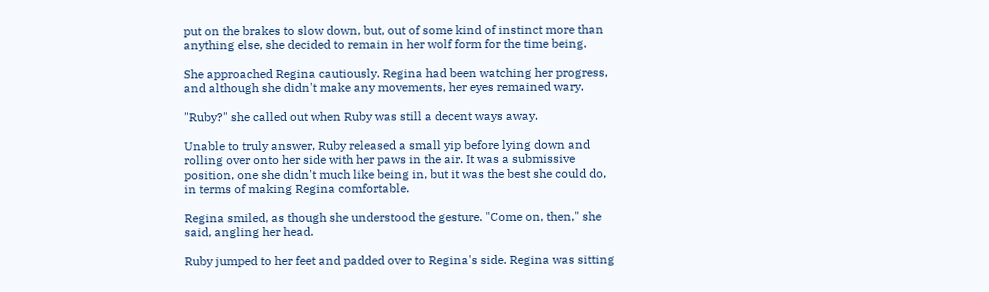put on the brakes to slow down, but, out of some kind of instinct more than anything else, she decided to remain in her wolf form for the time being.

She approached Regina cautiously. Regina had been watching her progress, and although she didn't make any movements, her eyes remained wary.

"Ruby?" she called out when Ruby was still a decent ways away.

Unable to truly answer, Ruby released a small yip before lying down and rolling over onto her side with her paws in the air. It was a submissive position, one she didn't much like being in, but it was the best she could do, in terms of making Regina comfortable.

Regina smiled, as though she understood the gesture. "Come on, then," she said, angling her head.

Ruby jumped to her feet and padded over to Regina's side. Regina was sitting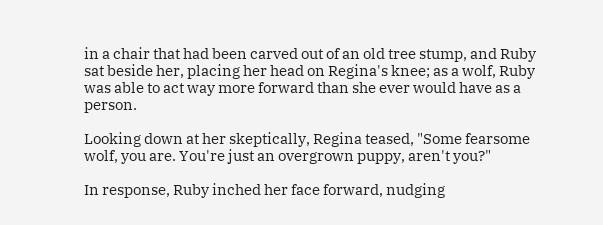in a chair that had been carved out of an old tree stump, and Ruby sat beside her, placing her head on Regina's knee; as a wolf, Ruby was able to act way more forward than she ever would have as a person.

Looking down at her skeptically, Regina teased, "Some fearsome wolf, you are. You're just an overgrown puppy, aren't you?"

In response, Ruby inched her face forward, nudging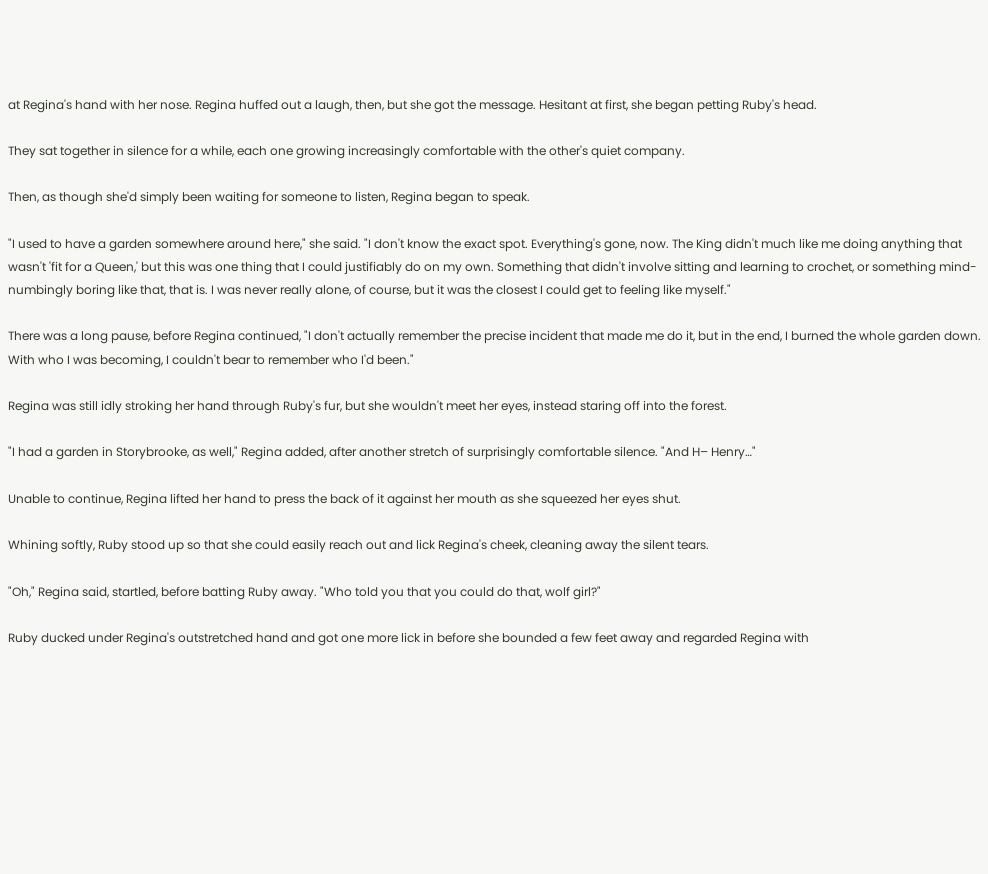at Regina's hand with her nose. Regina huffed out a laugh, then, but she got the message. Hesitant at first, she began petting Ruby's head.

They sat together in silence for a while, each one growing increasingly comfortable with the other's quiet company.

Then, as though she'd simply been waiting for someone to listen, Regina began to speak.

"I used to have a garden somewhere around here," she said. "I don't know the exact spot. Everything's gone, now. The King didn't much like me doing anything that wasn't 'fit for a Queen,' but this was one thing that I could justifiably do on my own. Something that didn't involve sitting and learning to crochet, or something mind-numbingly boring like that, that is. I was never really alone, of course, but it was the closest I could get to feeling like myself."

There was a long pause, before Regina continued, "I don't actually remember the precise incident that made me do it, but in the end, I burned the whole garden down. With who I was becoming, I couldn't bear to remember who I'd been."

Regina was still idly stroking her hand through Ruby's fur, but she wouldn't meet her eyes, instead staring off into the forest.

"I had a garden in Storybrooke, as well," Regina added, after another stretch of surprisingly comfortable silence. "And H– Henry…"

Unable to continue, Regina lifted her hand to press the back of it against her mouth as she squeezed her eyes shut.

Whining softly, Ruby stood up so that she could easily reach out and lick Regina's cheek, cleaning away the silent tears.

"Oh," Regina said, startled, before batting Ruby away. "Who told you that you could do that, wolf girl?"

Ruby ducked under Regina's outstretched hand and got one more lick in before she bounded a few feet away and regarded Regina with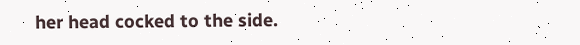her head cocked to the side.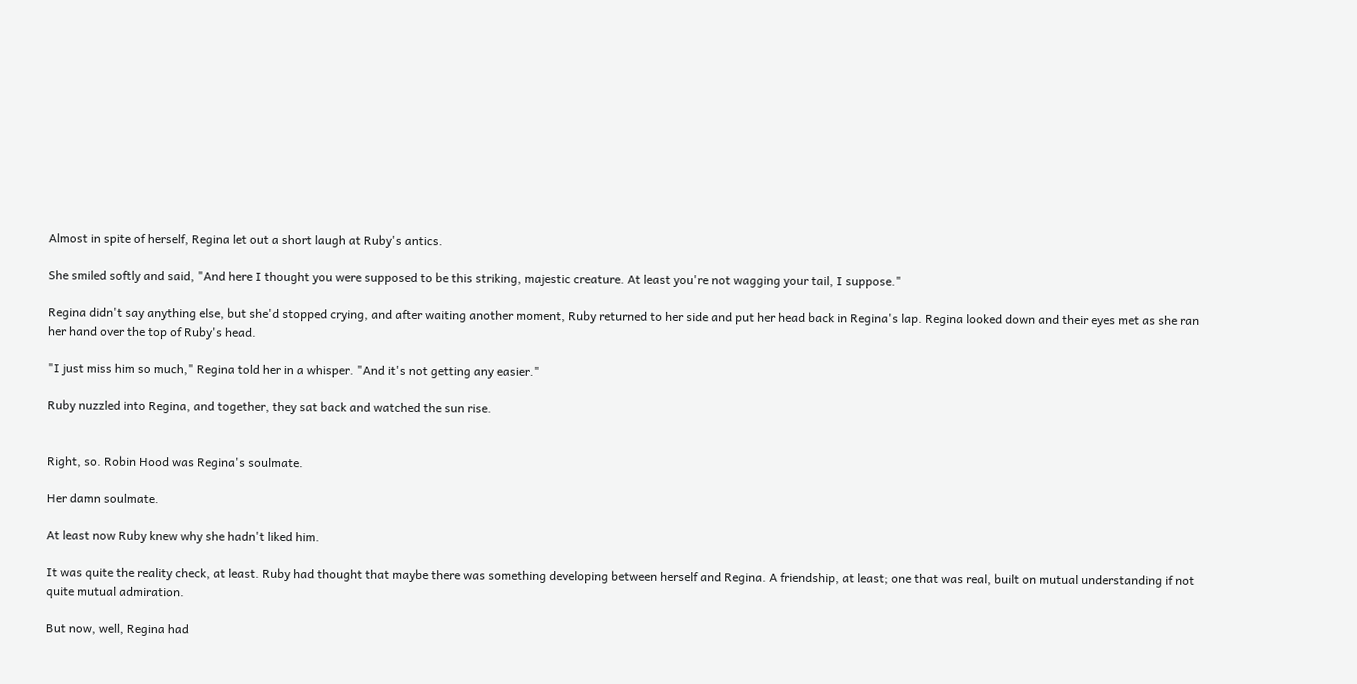Almost in spite of herself, Regina let out a short laugh at Ruby's antics.

She smiled softly and said, "And here I thought you were supposed to be this striking, majestic creature. At least you're not wagging your tail, I suppose."

Regina didn't say anything else, but she'd stopped crying, and after waiting another moment, Ruby returned to her side and put her head back in Regina's lap. Regina looked down and their eyes met as she ran her hand over the top of Ruby's head.

"I just miss him so much," Regina told her in a whisper. "And it's not getting any easier."

Ruby nuzzled into Regina, and together, they sat back and watched the sun rise.


Right, so. Robin Hood was Regina's soulmate.

Her damn soulmate.

At least now Ruby knew why she hadn't liked him.

It was quite the reality check, at least. Ruby had thought that maybe there was something developing between herself and Regina. A friendship, at least; one that was real, built on mutual understanding if not quite mutual admiration.

But now, well, Regina had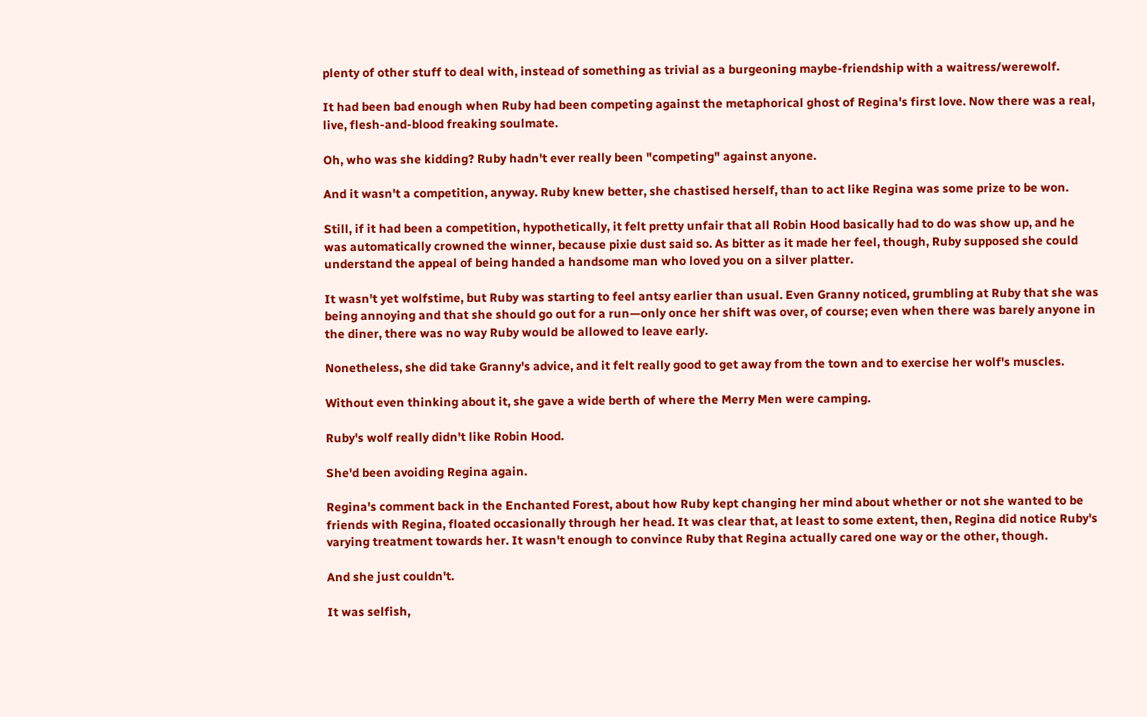plenty of other stuff to deal with, instead of something as trivial as a burgeoning maybe-friendship with a waitress/werewolf.

It had been bad enough when Ruby had been competing against the metaphorical ghost of Regina's first love. Now there was a real, live, flesh-and-blood freaking soulmate.

Oh, who was she kidding? Ruby hadn't ever really been "competing" against anyone.

And it wasn't a competition, anyway. Ruby knew better, she chastised herself, than to act like Regina was some prize to be won.

Still, if it had been a competition, hypothetically, it felt pretty unfair that all Robin Hood basically had to do was show up, and he was automatically crowned the winner, because pixie dust said so. As bitter as it made her feel, though, Ruby supposed she could understand the appeal of being handed a handsome man who loved you on a silver platter.

It wasn't yet wolfstime, but Ruby was starting to feel antsy earlier than usual. Even Granny noticed, grumbling at Ruby that she was being annoying and that she should go out for a run—only once her shift was over, of course; even when there was barely anyone in the diner, there was no way Ruby would be allowed to leave early.

Nonetheless, she did take Granny's advice, and it felt really good to get away from the town and to exercise her wolf's muscles.

Without even thinking about it, she gave a wide berth of where the Merry Men were camping.

Ruby's wolf really didn't like Robin Hood.

She'd been avoiding Regina again.

Regina's comment back in the Enchanted Forest, about how Ruby kept changing her mind about whether or not she wanted to be friends with Regina, floated occasionally through her head. It was clear that, at least to some extent, then, Regina did notice Ruby's varying treatment towards her. It wasn't enough to convince Ruby that Regina actually cared one way or the other, though.

And she just couldn't.

It was selfish,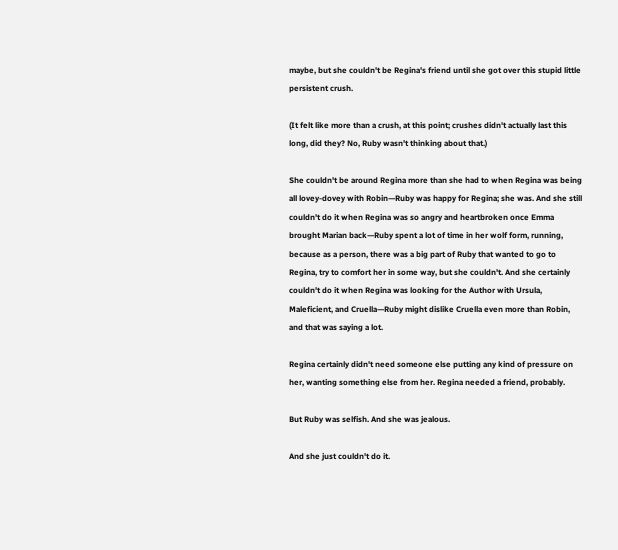maybe, but she couldn't be Regina's friend until she got over this stupid little persistent crush.

(It felt like more than a crush, at this point; crushes didn't actually last this long, did they? No, Ruby wasn't thinking about that.)

She couldn't be around Regina more than she had to when Regina was being all lovey-dovey with Robin—Ruby was happy for Regina; she was. And she still couldn't do it when Regina was so angry and heartbroken once Emma brought Marian back—Ruby spent a lot of time in her wolf form, running, because as a person, there was a big part of Ruby that wanted to go to Regina, try to comfort her in some way, but she couldn't. And she certainly couldn't do it when Regina was looking for the Author with Ursula, Maleficient, and Cruella—Ruby might dislike Cruella even more than Robin, and that was saying a lot.

Regina certainly didn't need someone else putting any kind of pressure on her, wanting something else from her. Regina needed a friend, probably.

But Ruby was selfish. And she was jealous.

And she just couldn't do it.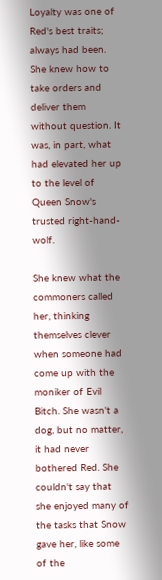Loyalty was one of Red's best traits; always had been. She knew how to take orders and deliver them without question. It was, in part, what had elevated her up to the level of Queen Snow's trusted right-hand-wolf.

She knew what the commoners called her, thinking themselves clever when someone had come up with the moniker of Evil Bitch. She wasn't a dog, but no matter, it had never bothered Red. She couldn't say that she enjoyed many of the tasks that Snow gave her, like some of the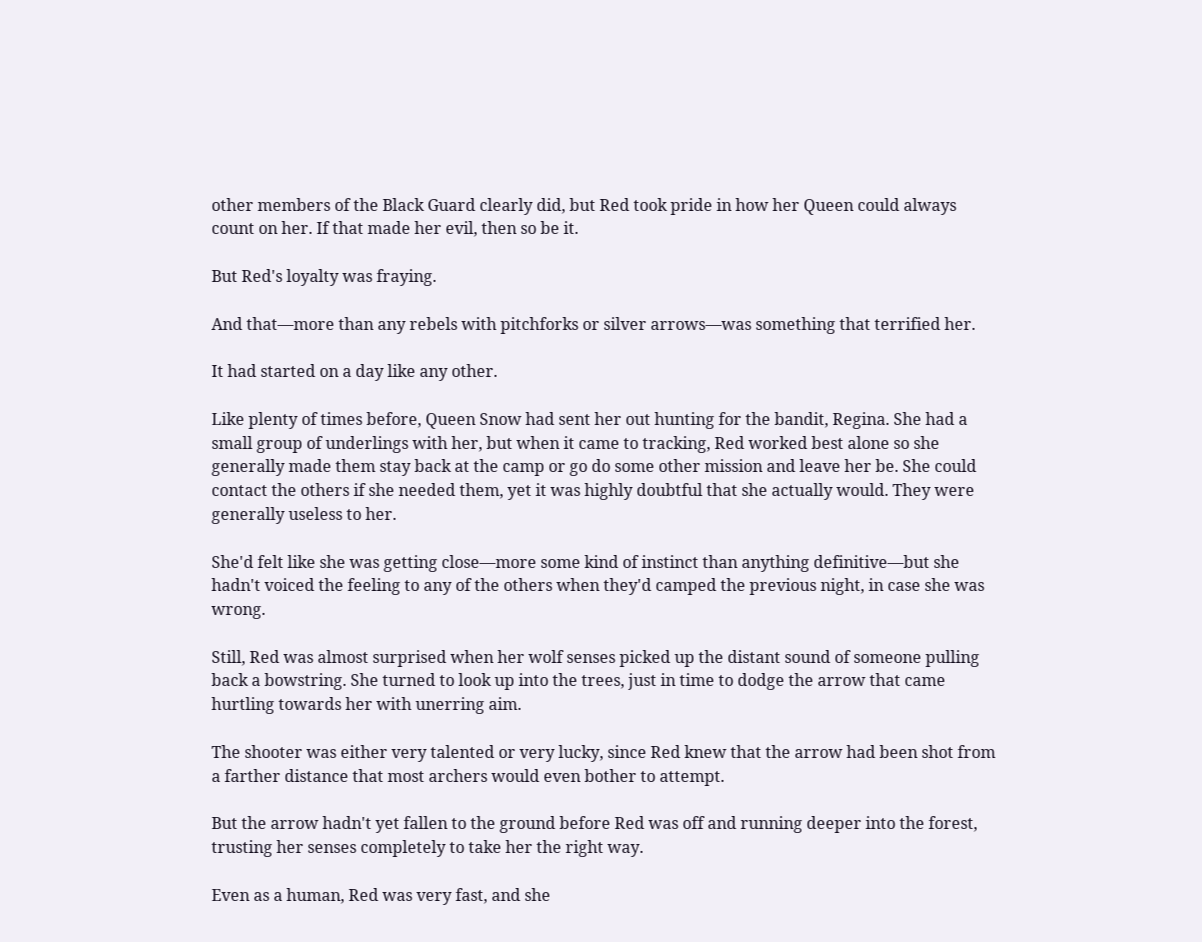other members of the Black Guard clearly did, but Red took pride in how her Queen could always count on her. If that made her evil, then so be it.

But Red's loyalty was fraying.

And that—more than any rebels with pitchforks or silver arrows—was something that terrified her.

It had started on a day like any other.

Like plenty of times before, Queen Snow had sent her out hunting for the bandit, Regina. She had a small group of underlings with her, but when it came to tracking, Red worked best alone so she generally made them stay back at the camp or go do some other mission and leave her be. She could contact the others if she needed them, yet it was highly doubtful that she actually would. They were generally useless to her.

She'd felt like she was getting close—more some kind of instinct than anything definitive—but she hadn't voiced the feeling to any of the others when they'd camped the previous night, in case she was wrong.

Still, Red was almost surprised when her wolf senses picked up the distant sound of someone pulling back a bowstring. She turned to look up into the trees, just in time to dodge the arrow that came hurtling towards her with unerring aim.

The shooter was either very talented or very lucky, since Red knew that the arrow had been shot from a farther distance that most archers would even bother to attempt.

But the arrow hadn't yet fallen to the ground before Red was off and running deeper into the forest, trusting her senses completely to take her the right way.

Even as a human, Red was very fast, and she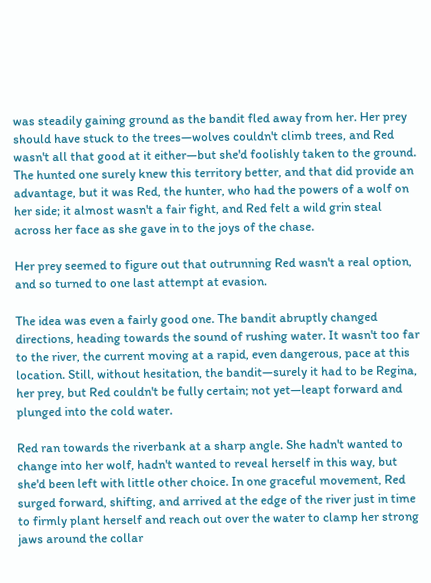was steadily gaining ground as the bandit fled away from her. Her prey should have stuck to the trees—wolves couldn't climb trees, and Red wasn't all that good at it either—but she'd foolishly taken to the ground. The hunted one surely knew this territory better, and that did provide an advantage, but it was Red, the hunter, who had the powers of a wolf on her side; it almost wasn't a fair fight, and Red felt a wild grin steal across her face as she gave in to the joys of the chase.

Her prey seemed to figure out that outrunning Red wasn't a real option, and so turned to one last attempt at evasion.

The idea was even a fairly good one. The bandit abruptly changed directions, heading towards the sound of rushing water. It wasn't too far to the river, the current moving at a rapid, even dangerous, pace at this location. Still, without hesitation, the bandit—surely it had to be Regina, her prey, but Red couldn't be fully certain; not yet—leapt forward and plunged into the cold water.

Red ran towards the riverbank at a sharp angle. She hadn't wanted to change into her wolf, hadn't wanted to reveal herself in this way, but she'd been left with little other choice. In one graceful movement, Red surged forward, shifting, and arrived at the edge of the river just in time to firmly plant herself and reach out over the water to clamp her strong jaws around the collar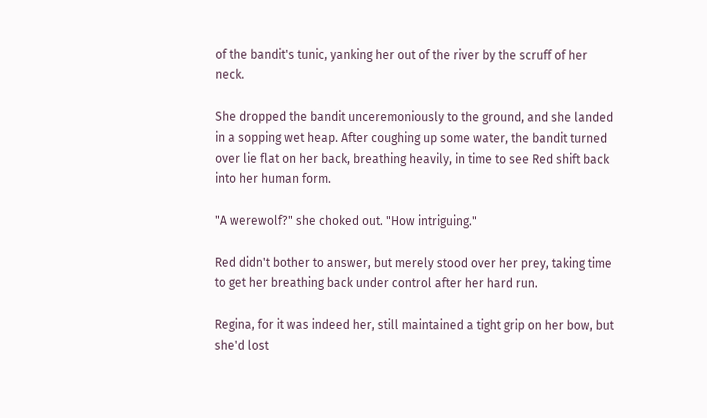of the bandit's tunic, yanking her out of the river by the scruff of her neck.

She dropped the bandit unceremoniously to the ground, and she landed in a sopping wet heap. After coughing up some water, the bandit turned over lie flat on her back, breathing heavily, in time to see Red shift back into her human form.

"A werewolf?" she choked out. "How intriguing."

Red didn't bother to answer, but merely stood over her prey, taking time to get her breathing back under control after her hard run.

Regina, for it was indeed her, still maintained a tight grip on her bow, but she'd lost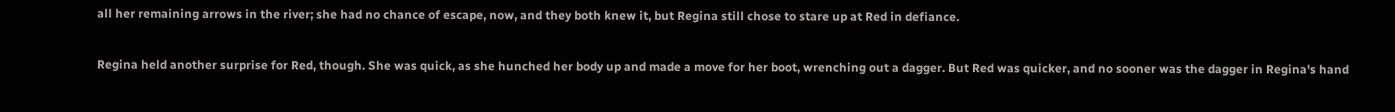all her remaining arrows in the river; she had no chance of escape, now, and they both knew it, but Regina still chose to stare up at Red in defiance.

Regina held another surprise for Red, though. She was quick, as she hunched her body up and made a move for her boot, wrenching out a dagger. But Red was quicker, and no sooner was the dagger in Regina's hand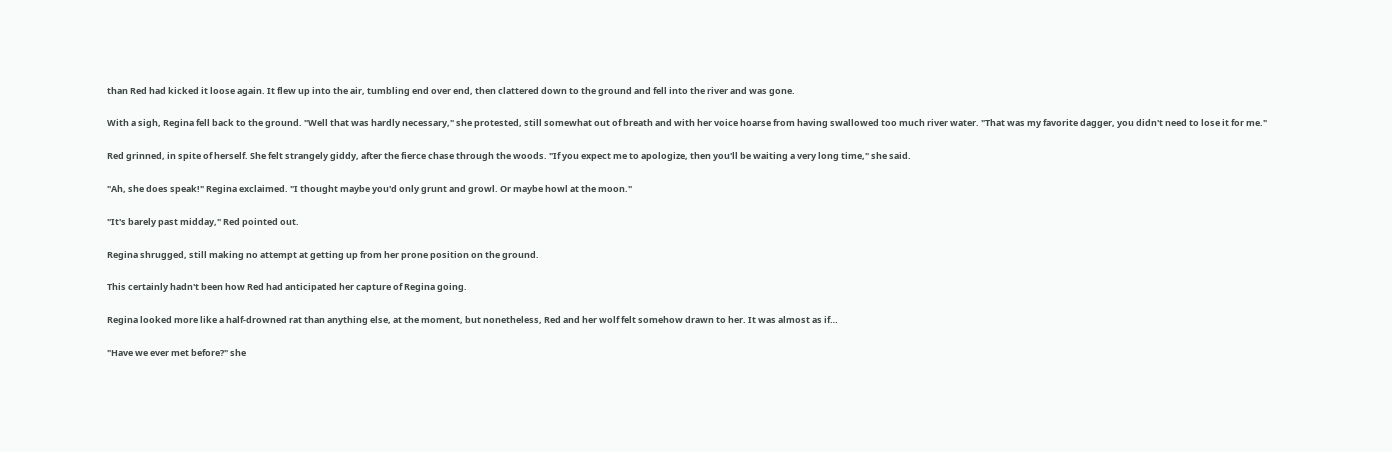than Red had kicked it loose again. It flew up into the air, tumbling end over end, then clattered down to the ground and fell into the river and was gone.

With a sigh, Regina fell back to the ground. "Well that was hardly necessary," she protested, still somewhat out of breath and with her voice hoarse from having swallowed too much river water. "That was my favorite dagger, you didn't need to lose it for me."

Red grinned, in spite of herself. She felt strangely giddy, after the fierce chase through the woods. "If you expect me to apologize, then you'll be waiting a very long time," she said.

"Ah, she does speak!" Regina exclaimed. "I thought maybe you'd only grunt and growl. Or maybe howl at the moon."

"It's barely past midday," Red pointed out.

Regina shrugged, still making no attempt at getting up from her prone position on the ground.

This certainly hadn't been how Red had anticipated her capture of Regina going.

Regina looked more like a half-drowned rat than anything else, at the moment, but nonetheless, Red and her wolf felt somehow drawn to her. It was almost as if…

"Have we ever met before?" she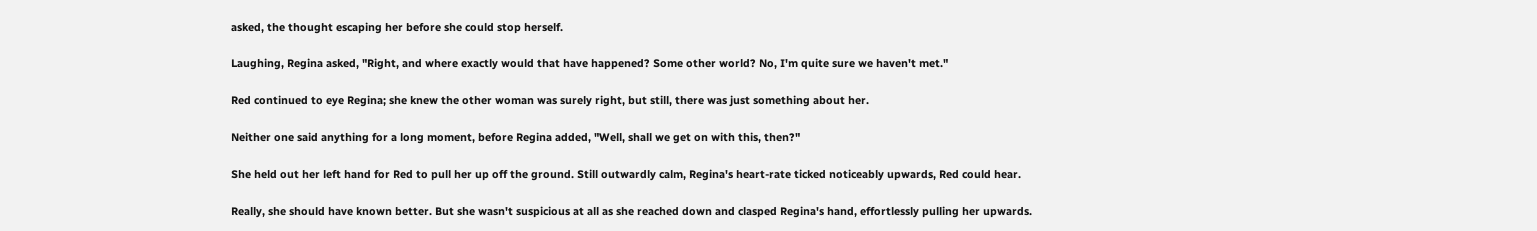asked, the thought escaping her before she could stop herself.

Laughing, Regina asked, "Right, and where exactly would that have happened? Some other world? No, I'm quite sure we haven't met."

Red continued to eye Regina; she knew the other woman was surely right, but still, there was just something about her.

Neither one said anything for a long moment, before Regina added, "Well, shall we get on with this, then?"

She held out her left hand for Red to pull her up off the ground. Still outwardly calm, Regina's heart-rate ticked noticeably upwards, Red could hear.

Really, she should have known better. But she wasn't suspicious at all as she reached down and clasped Regina's hand, effortlessly pulling her upwards.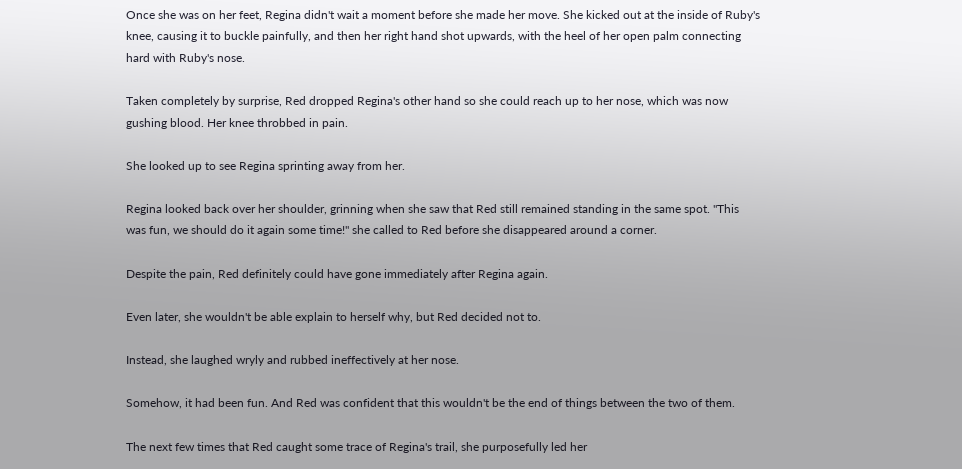Once she was on her feet, Regina didn't wait a moment before she made her move. She kicked out at the inside of Ruby's knee, causing it to buckle painfully, and then her right hand shot upwards, with the heel of her open palm connecting hard with Ruby's nose.

Taken completely by surprise, Red dropped Regina's other hand so she could reach up to her nose, which was now gushing blood. Her knee throbbed in pain.

She looked up to see Regina sprinting away from her.

Regina looked back over her shoulder, grinning when she saw that Red still remained standing in the same spot. "This was fun, we should do it again some time!" she called to Red before she disappeared around a corner.

Despite the pain, Red definitely could have gone immediately after Regina again.

Even later, she wouldn't be able explain to herself why, but Red decided not to.

Instead, she laughed wryly and rubbed ineffectively at her nose.

Somehow, it had been fun. And Red was confident that this wouldn't be the end of things between the two of them.

The next few times that Red caught some trace of Regina's trail, she purposefully led her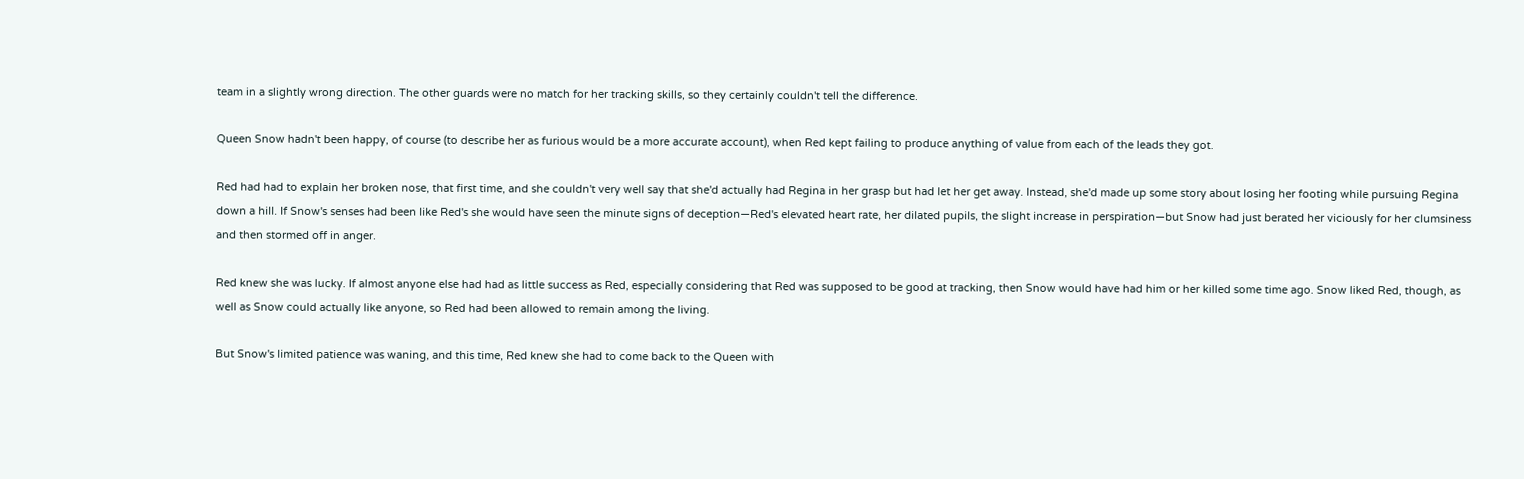team in a slightly wrong direction. The other guards were no match for her tracking skills, so they certainly couldn't tell the difference.

Queen Snow hadn't been happy, of course (to describe her as furious would be a more accurate account), when Red kept failing to produce anything of value from each of the leads they got.

Red had had to explain her broken nose, that first time, and she couldn't very well say that she'd actually had Regina in her grasp but had let her get away. Instead, she'd made up some story about losing her footing while pursuing Regina down a hill. If Snow's senses had been like Red's she would have seen the minute signs of deception—Red's elevated heart rate, her dilated pupils, the slight increase in perspiration—but Snow had just berated her viciously for her clumsiness and then stormed off in anger.

Red knew she was lucky. If almost anyone else had had as little success as Red, especially considering that Red was supposed to be good at tracking, then Snow would have had him or her killed some time ago. Snow liked Red, though, as well as Snow could actually like anyone, so Red had been allowed to remain among the living.

But Snow's limited patience was waning, and this time, Red knew she had to come back to the Queen with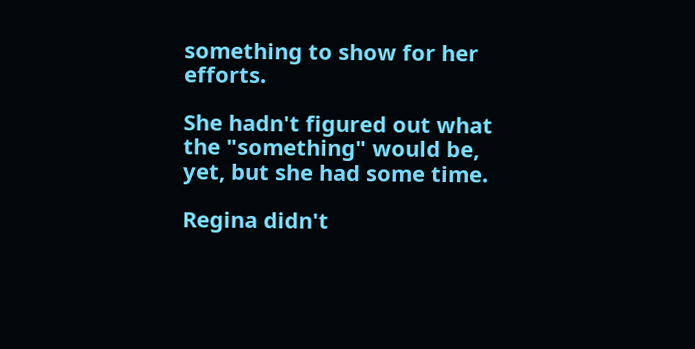something to show for her efforts.

She hadn't figured out what the "something" would be, yet, but she had some time.

Regina didn't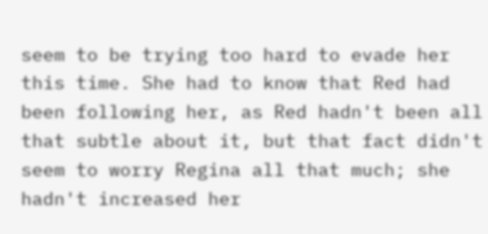seem to be trying too hard to evade her this time. She had to know that Red had been following her, as Red hadn't been all that subtle about it, but that fact didn't seem to worry Regina all that much; she hadn't increased her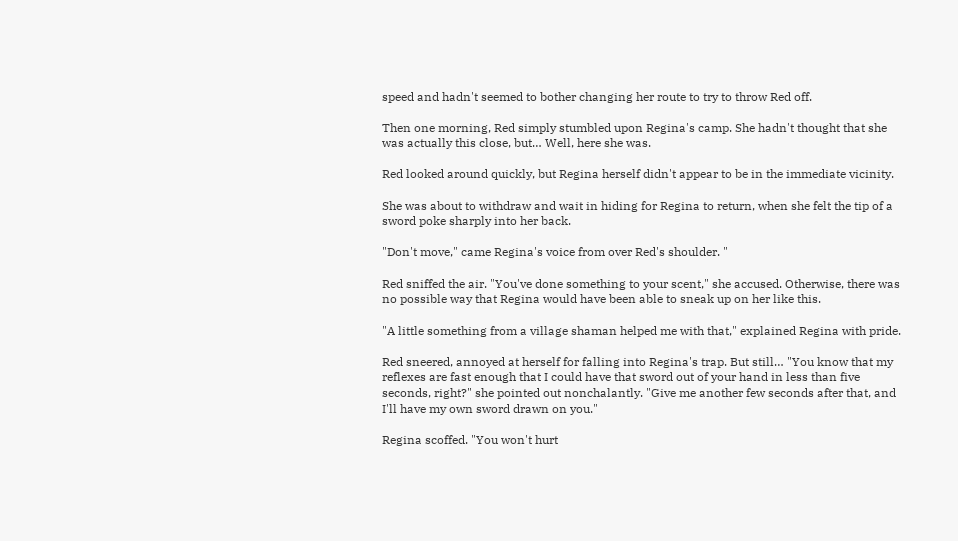speed and hadn't seemed to bother changing her route to try to throw Red off.

Then one morning, Red simply stumbled upon Regina's camp. She hadn't thought that she was actually this close, but… Well, here she was.

Red looked around quickly, but Regina herself didn't appear to be in the immediate vicinity.

She was about to withdraw and wait in hiding for Regina to return, when she felt the tip of a sword poke sharply into her back.

"Don't move," came Regina's voice from over Red's shoulder. "

Red sniffed the air. "You've done something to your scent," she accused. Otherwise, there was no possible way that Regina would have been able to sneak up on her like this.

"A little something from a village shaman helped me with that," explained Regina with pride.

Red sneered, annoyed at herself for falling into Regina's trap. But still… "You know that my reflexes are fast enough that I could have that sword out of your hand in less than five seconds, right?" she pointed out nonchalantly. "Give me another few seconds after that, and I'll have my own sword drawn on you."

Regina scoffed. "You won't hurt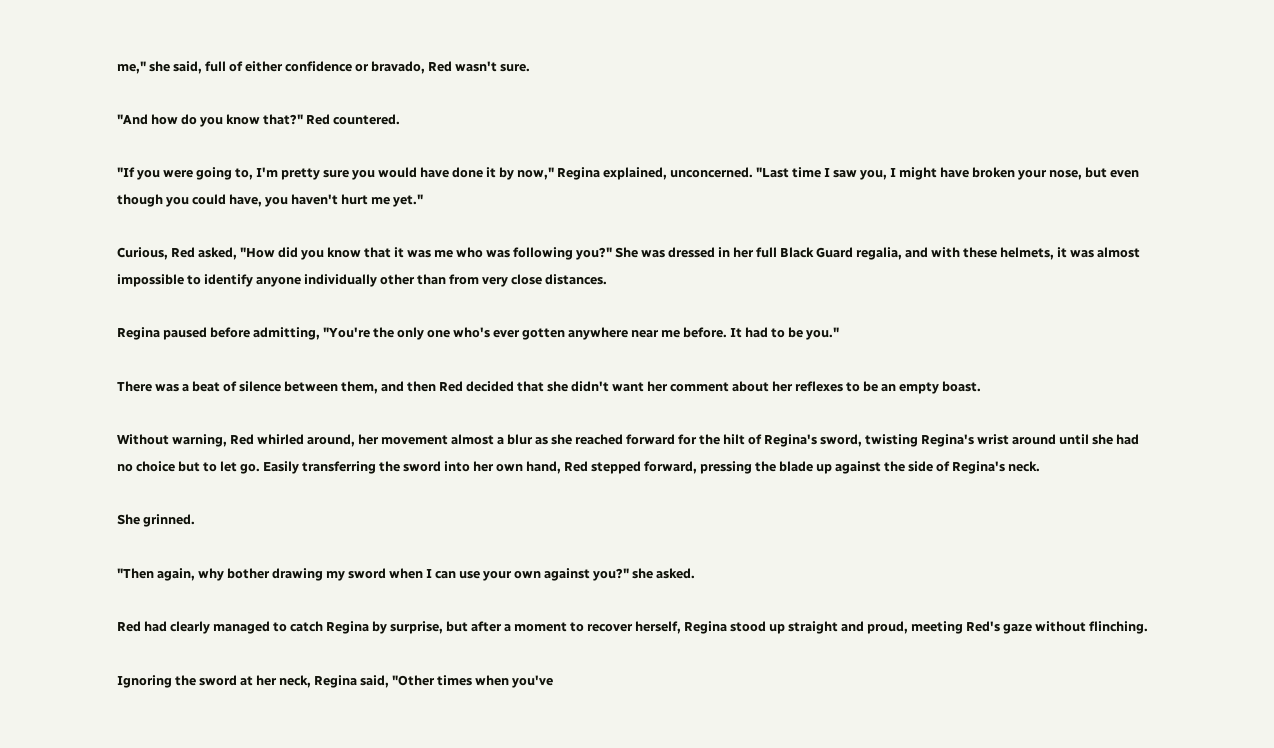me," she said, full of either confidence or bravado, Red wasn't sure.

"And how do you know that?" Red countered.

"If you were going to, I'm pretty sure you would have done it by now," Regina explained, unconcerned. "Last time I saw you, I might have broken your nose, but even though you could have, you haven't hurt me yet."

Curious, Red asked, "How did you know that it was me who was following you?" She was dressed in her full Black Guard regalia, and with these helmets, it was almost impossible to identify anyone individually other than from very close distances.

Regina paused before admitting, "You're the only one who's ever gotten anywhere near me before. It had to be you."

There was a beat of silence between them, and then Red decided that she didn't want her comment about her reflexes to be an empty boast.

Without warning, Red whirled around, her movement almost a blur as she reached forward for the hilt of Regina's sword, twisting Regina's wrist around until she had no choice but to let go. Easily transferring the sword into her own hand, Red stepped forward, pressing the blade up against the side of Regina's neck.

She grinned.

"Then again, why bother drawing my sword when I can use your own against you?" she asked.

Red had clearly managed to catch Regina by surprise, but after a moment to recover herself, Regina stood up straight and proud, meeting Red's gaze without flinching.

Ignoring the sword at her neck, Regina said, "Other times when you've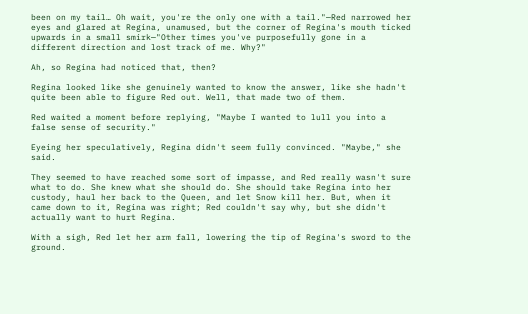been on my tail… Oh wait, you're the only one with a tail."—Red narrowed her eyes and glared at Regina, unamused, but the corner of Regina's mouth ticked upwards in a small smirk—"Other times you've purposefully gone in a different direction and lost track of me. Why?"

Ah, so Regina had noticed that, then?

Regina looked like she genuinely wanted to know the answer, like she hadn't quite been able to figure Red out. Well, that made two of them.

Red waited a moment before replying, "Maybe I wanted to lull you into a false sense of security."

Eyeing her speculatively, Regina didn't seem fully convinced. "Maybe," she said.

They seemed to have reached some sort of impasse, and Red really wasn't sure what to do. She knew what she should do. She should take Regina into her custody, haul her back to the Queen, and let Snow kill her. But, when it came down to it, Regina was right; Red couldn't say why, but she didn't actually want to hurt Regina.

With a sigh, Red let her arm fall, lowering the tip of Regina's sword to the ground.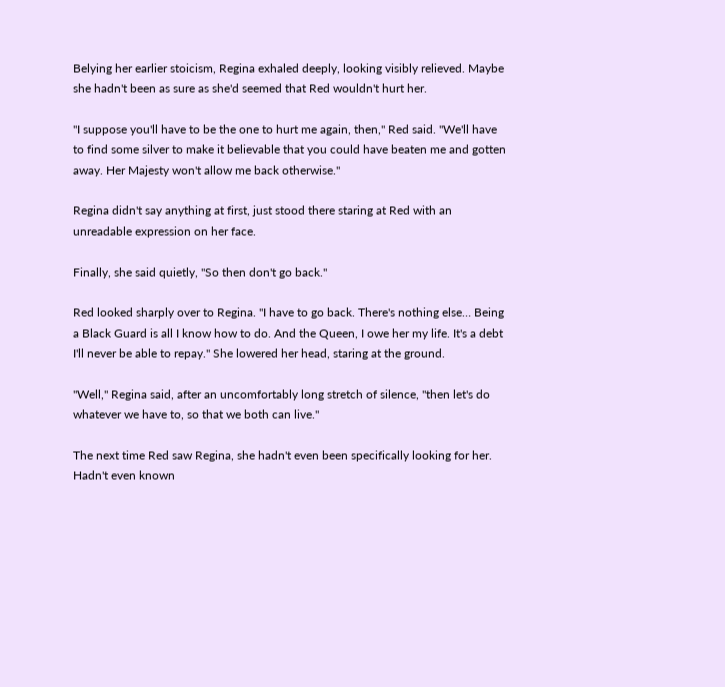Belying her earlier stoicism, Regina exhaled deeply, looking visibly relieved. Maybe she hadn't been as sure as she'd seemed that Red wouldn't hurt her.

"I suppose you'll have to be the one to hurt me again, then," Red said. "We'll have to find some silver to make it believable that you could have beaten me and gotten away. Her Majesty won't allow me back otherwise."

Regina didn't say anything at first, just stood there staring at Red with an unreadable expression on her face.

Finally, she said quietly, "So then don't go back."

Red looked sharply over to Regina. "I have to go back. There's nothing else… Being a Black Guard is all I know how to do. And the Queen, I owe her my life. It's a debt I'll never be able to repay." She lowered her head, staring at the ground.

"Well," Regina said, after an uncomfortably long stretch of silence, "then let's do whatever we have to, so that we both can live."

The next time Red saw Regina, she hadn't even been specifically looking for her. Hadn't even known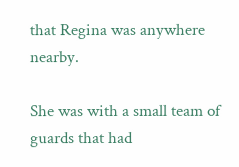that Regina was anywhere nearby.

She was with a small team of guards that had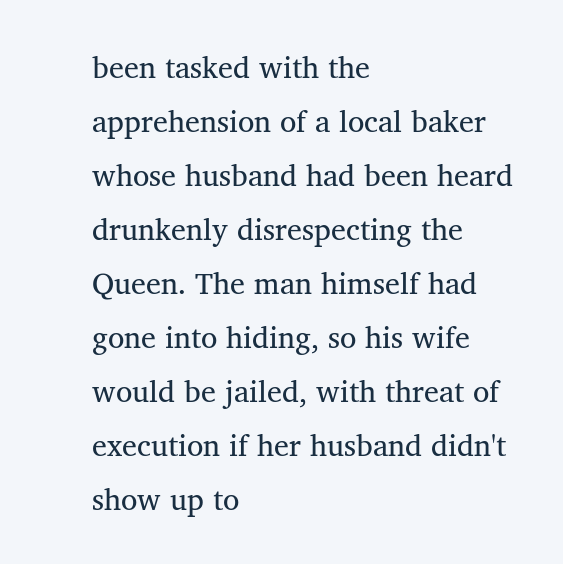been tasked with the apprehension of a local baker whose husband had been heard drunkenly disrespecting the Queen. The man himself had gone into hiding, so his wife would be jailed, with threat of execution if her husband didn't show up to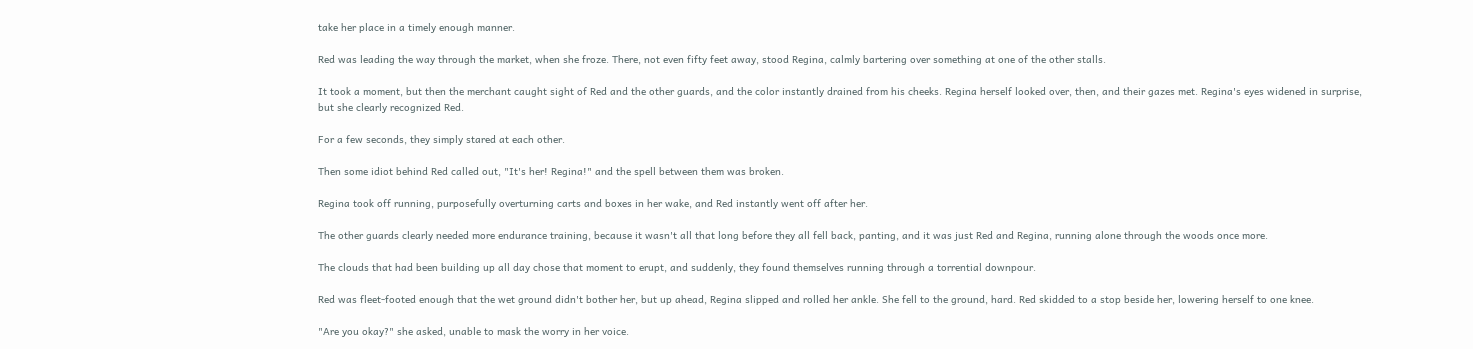take her place in a timely enough manner.

Red was leading the way through the market, when she froze. There, not even fifty feet away, stood Regina, calmly bartering over something at one of the other stalls.

It took a moment, but then the merchant caught sight of Red and the other guards, and the color instantly drained from his cheeks. Regina herself looked over, then, and their gazes met. Regina's eyes widened in surprise, but she clearly recognized Red.

For a few seconds, they simply stared at each other.

Then some idiot behind Red called out, "It's her! Regina!" and the spell between them was broken.

Regina took off running, purposefully overturning carts and boxes in her wake, and Red instantly went off after her.

The other guards clearly needed more endurance training, because it wasn't all that long before they all fell back, panting, and it was just Red and Regina, running alone through the woods once more.

The clouds that had been building up all day chose that moment to erupt, and suddenly, they found themselves running through a torrential downpour.

Red was fleet-footed enough that the wet ground didn't bother her, but up ahead, Regina slipped and rolled her ankle. She fell to the ground, hard. Red skidded to a stop beside her, lowering herself to one knee.

"Are you okay?" she asked, unable to mask the worry in her voice.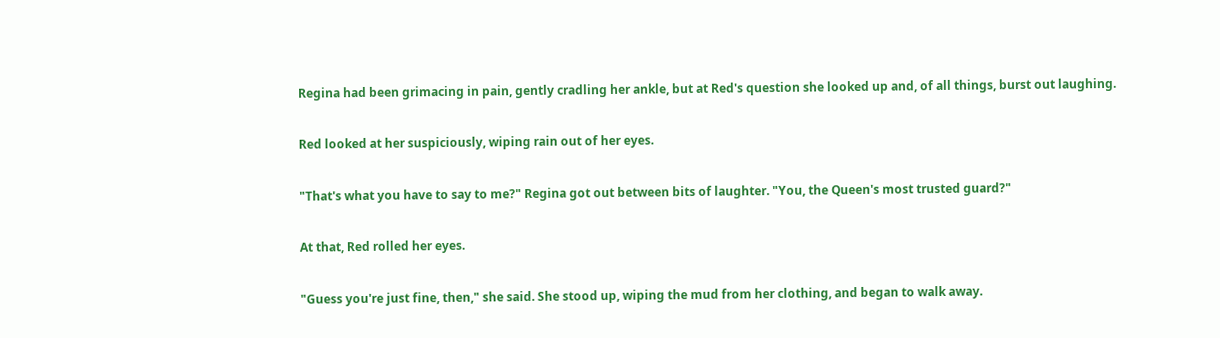Regina had been grimacing in pain, gently cradling her ankle, but at Red's question she looked up and, of all things, burst out laughing.

Red looked at her suspiciously, wiping rain out of her eyes.

"That's what you have to say to me?" Regina got out between bits of laughter. "You, the Queen's most trusted guard?"

At that, Red rolled her eyes.

"Guess you're just fine, then," she said. She stood up, wiping the mud from her clothing, and began to walk away.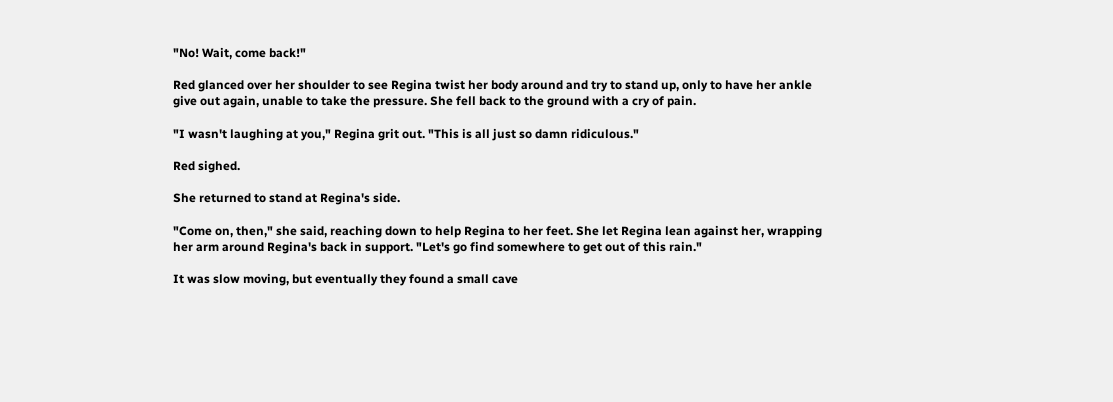"No! Wait, come back!"

Red glanced over her shoulder to see Regina twist her body around and try to stand up, only to have her ankle give out again, unable to take the pressure. She fell back to the ground with a cry of pain.

"I wasn't laughing at you," Regina grit out. "This is all just so damn ridiculous."

Red sighed.

She returned to stand at Regina's side.

"Come on, then," she said, reaching down to help Regina to her feet. She let Regina lean against her, wrapping her arm around Regina's back in support. "Let's go find somewhere to get out of this rain."

It was slow moving, but eventually they found a small cave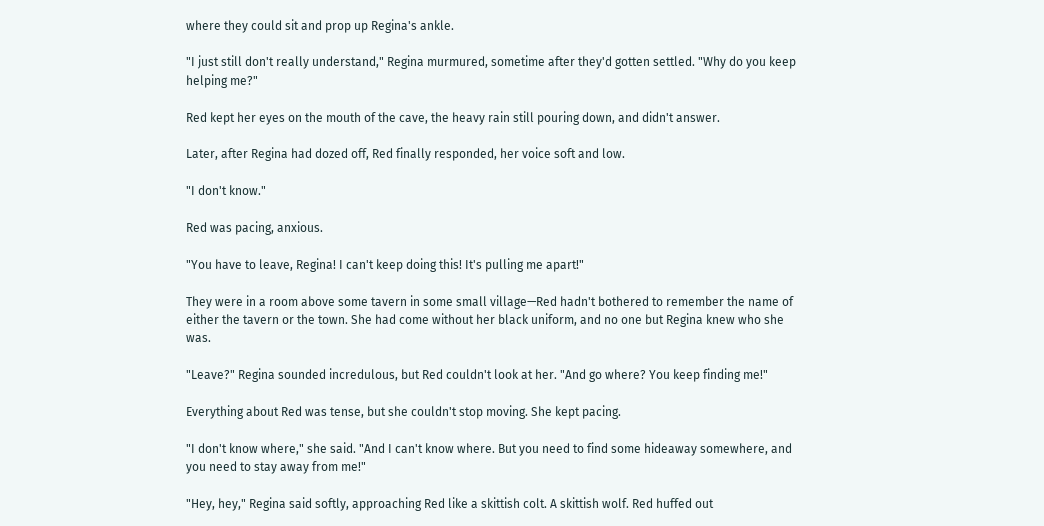where they could sit and prop up Regina's ankle.

"I just still don't really understand," Regina murmured, sometime after they'd gotten settled. "Why do you keep helping me?"

Red kept her eyes on the mouth of the cave, the heavy rain still pouring down, and didn't answer.

Later, after Regina had dozed off, Red finally responded, her voice soft and low.

"I don't know."

Red was pacing, anxious.

"You have to leave, Regina! I can't keep doing this! It's pulling me apart!"

They were in a room above some tavern in some small village—Red hadn't bothered to remember the name of either the tavern or the town. She had come without her black uniform, and no one but Regina knew who she was.

"Leave?" Regina sounded incredulous, but Red couldn't look at her. "And go where? You keep finding me!"

Everything about Red was tense, but she couldn't stop moving. She kept pacing.

"I don't know where," she said. "And I can't know where. But you need to find some hideaway somewhere, and you need to stay away from me!"

"Hey, hey," Regina said softly, approaching Red like a skittish colt. A skittish wolf. Red huffed out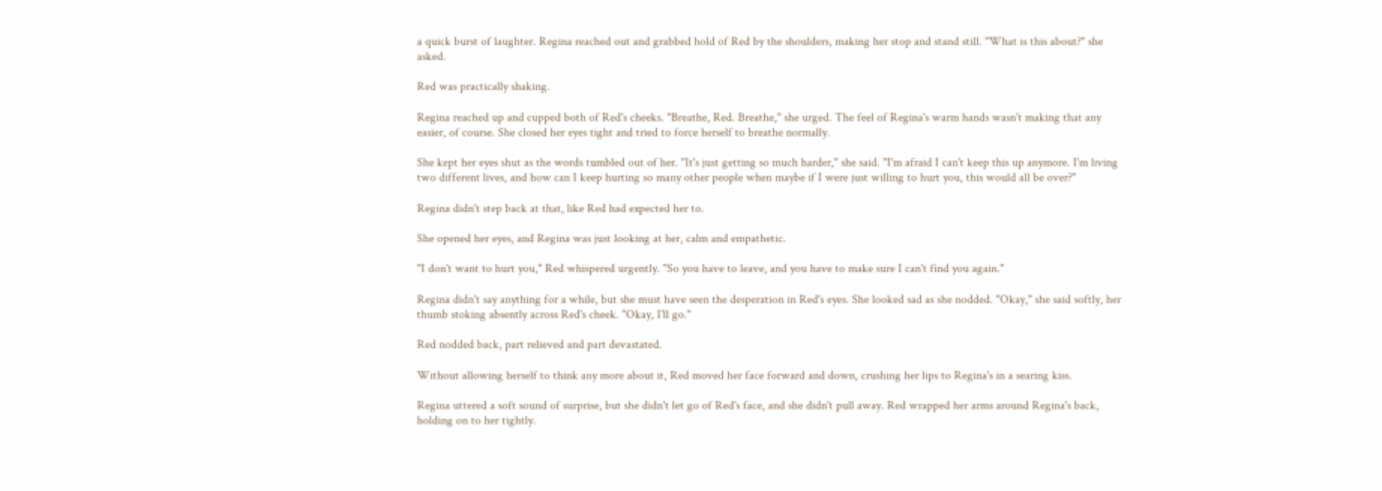a quick burst of laughter. Regina reached out and grabbed hold of Red by the shoulders, making her stop and stand still. "What is this about?" she asked.

Red was practically shaking.

Regina reached up and cupped both of Red's cheeks. "Breathe, Red. Breathe," she urged. The feel of Regina's warm hands wasn't making that any easier, of course. She closed her eyes tight and tried to force herself to breathe normally.

She kept her eyes shut as the words tumbled out of her. "It's just getting so much harder," she said. "I'm afraid I can't keep this up anymore. I'm living two different lives, and how can I keep hurting so many other people when maybe if I were just willing to hurt you, this would all be over?"

Regina didn't step back at that, like Red had expected her to.

She opened her eyes, and Regina was just looking at her, calm and empathetic.

"I don't want to hurt you," Red whispered urgently. "So you have to leave, and you have to make sure I can't find you again."

Regina didn't say anything for a while, but she must have seen the desperation in Red's eyes. She looked sad as she nodded. "Okay," she said softly, her thumb stoking absently across Red's cheek. "Okay, I'll go."

Red nodded back, part relieved and part devastated.

Without allowing herself to think any more about it, Red moved her face forward and down, crushing her lips to Regina's in a searing kiss.

Regina uttered a soft sound of surprise, but she didn't let go of Red's face, and she didn't pull away. Red wrapped her arms around Regina's back, holding on to her tightly.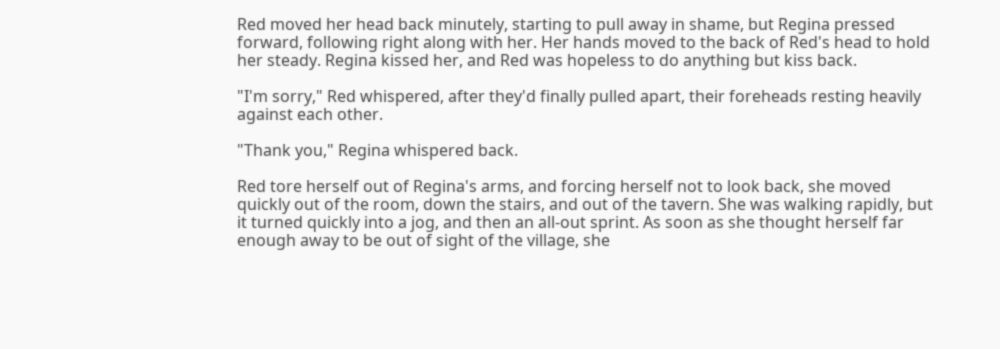Red moved her head back minutely, starting to pull away in shame, but Regina pressed forward, following right along with her. Her hands moved to the back of Red's head to hold her steady. Regina kissed her, and Red was hopeless to do anything but kiss back.

"I'm sorry," Red whispered, after they'd finally pulled apart, their foreheads resting heavily against each other.

"Thank you," Regina whispered back.

Red tore herself out of Regina's arms, and forcing herself not to look back, she moved quickly out of the room, down the stairs, and out of the tavern. She was walking rapidly, but it turned quickly into a jog, and then an all-out sprint. As soon as she thought herself far enough away to be out of sight of the village, she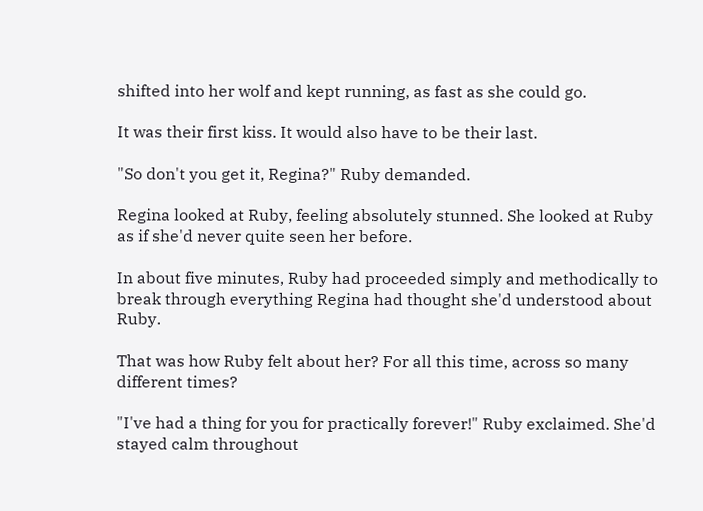shifted into her wolf and kept running, as fast as she could go.

It was their first kiss. It would also have to be their last.

"So don't you get it, Regina?" Ruby demanded.

Regina looked at Ruby, feeling absolutely stunned. She looked at Ruby as if she'd never quite seen her before.

In about five minutes, Ruby had proceeded simply and methodically to break through everything Regina had thought she'd understood about Ruby.

That was how Ruby felt about her? For all this time, across so many different times?

"I've had a thing for you for practically forever!" Ruby exclaimed. She'd stayed calm throughout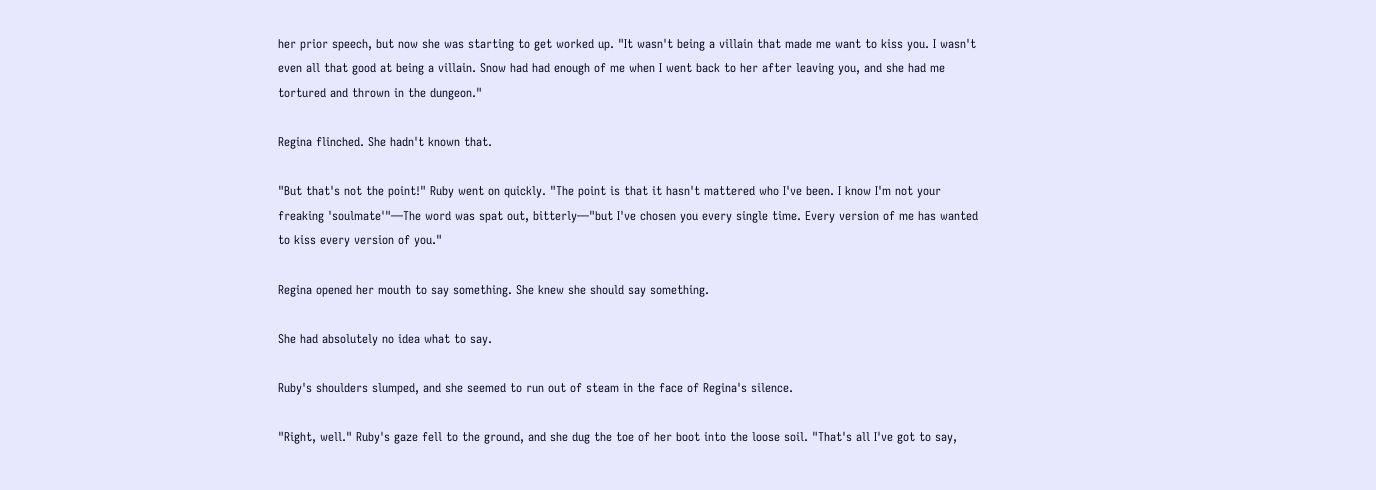her prior speech, but now she was starting to get worked up. "It wasn't being a villain that made me want to kiss you. I wasn't even all that good at being a villain. Snow had had enough of me when I went back to her after leaving you, and she had me tortured and thrown in the dungeon."

Regina flinched. She hadn't known that.

"But that's not the point!" Ruby went on quickly. "The point is that it hasn't mattered who I've been. I know I'm not your freaking 'soulmate'"—The word was spat out, bitterly—"but I've chosen you every single time. Every version of me has wanted to kiss every version of you."

Regina opened her mouth to say something. She knew she should say something.

She had absolutely no idea what to say.

Ruby's shoulders slumped, and she seemed to run out of steam in the face of Regina's silence.

"Right, well." Ruby's gaze fell to the ground, and she dug the toe of her boot into the loose soil. "That's all I've got to say,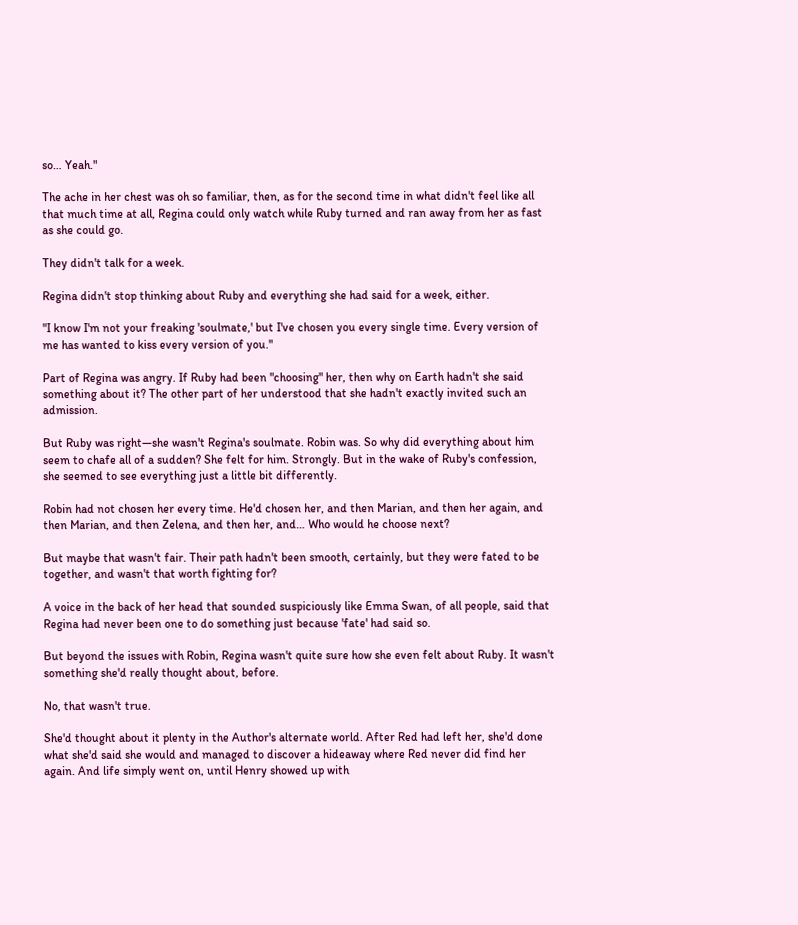so… Yeah."

The ache in her chest was oh so familiar, then, as for the second time in what didn't feel like all that much time at all, Regina could only watch while Ruby turned and ran away from her as fast as she could go.

They didn't talk for a week.

Regina didn't stop thinking about Ruby and everything she had said for a week, either.

"I know I'm not your freaking 'soulmate,' but I've chosen you every single time. Every version of me has wanted to kiss every version of you."

Part of Regina was angry. If Ruby had been "choosing" her, then why on Earth hadn't she said something about it? The other part of her understood that she hadn't exactly invited such an admission.

But Ruby was right—she wasn't Regina's soulmate. Robin was. So why did everything about him seem to chafe all of a sudden? She felt for him. Strongly. But in the wake of Ruby's confession, she seemed to see everything just a little bit differently.

Robin had not chosen her every time. He'd chosen her, and then Marian, and then her again, and then Marian, and then Zelena, and then her, and… Who would he choose next?

But maybe that wasn't fair. Their path hadn't been smooth, certainly, but they were fated to be together, and wasn't that worth fighting for?

A voice in the back of her head that sounded suspiciously like Emma Swan, of all people, said that Regina had never been one to do something just because 'fate' had said so.

But beyond the issues with Robin, Regina wasn't quite sure how she even felt about Ruby. It wasn't something she'd really thought about, before.

No, that wasn't true.

She'd thought about it plenty in the Author's alternate world. After Red had left her, she'd done what she'd said she would and managed to discover a hideaway where Red never did find her again. And life simply went on, until Henry showed up with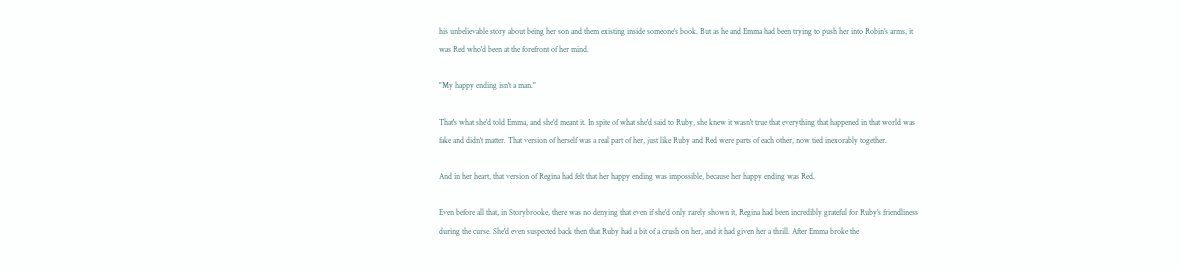his unbelievable story about being her son and them existing inside someone's book. But as he and Emma had been trying to push her into Robin's arms, it was Red who'd been at the forefront of her mind.

"My happy ending isn't a man."

That's what she'd told Emma, and she'd meant it. In spite of what she'd said to Ruby, she knew it wasn't true that everything that happened in that world was fake and didn't matter. That version of herself was a real part of her, just like Ruby and Red were parts of each other, now tied inexorably together.

And in her heart, that version of Regina had felt that her happy ending was impossible, because her happy ending was Red.

Even before all that, in Storybrooke, there was no denying that even if she'd only rarely shown it, Regina had been incredibly grateful for Ruby's friendliness during the curse. She'd even suspected back then that Ruby had a bit of a crush on her, and it had given her a thrill. After Emma broke the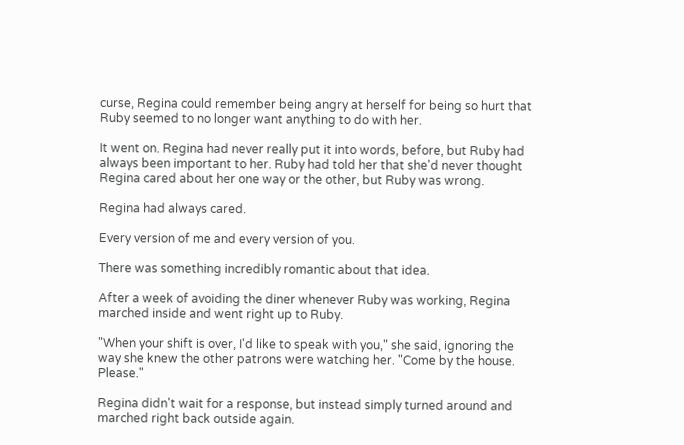curse, Regina could remember being angry at herself for being so hurt that Ruby seemed to no longer want anything to do with her.

It went on. Regina had never really put it into words, before, but Ruby had always been important to her. Ruby had told her that she'd never thought Regina cared about her one way or the other, but Ruby was wrong.

Regina had always cared.

Every version of me and every version of you.

There was something incredibly romantic about that idea.

After a week of avoiding the diner whenever Ruby was working, Regina marched inside and went right up to Ruby.

"When your shift is over, I'd like to speak with you," she said, ignoring the way she knew the other patrons were watching her. "Come by the house. Please."

Regina didn't wait for a response, but instead simply turned around and marched right back outside again.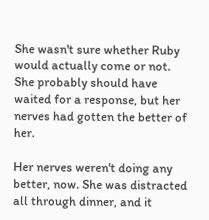She wasn't sure whether Ruby would actually come or not. She probably should have waited for a response, but her nerves had gotten the better of her.

Her nerves weren't doing any better, now. She was distracted all through dinner, and it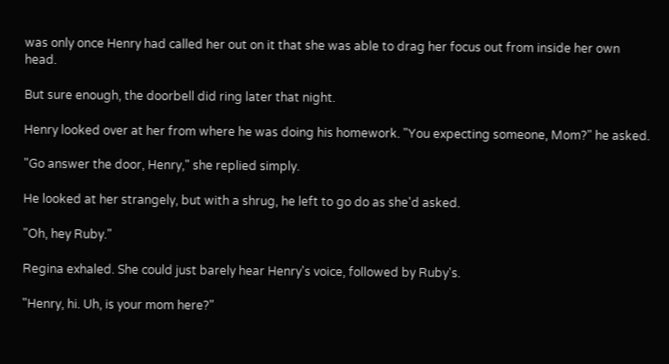was only once Henry had called her out on it that she was able to drag her focus out from inside her own head.

But sure enough, the doorbell did ring later that night.

Henry looked over at her from where he was doing his homework. "You expecting someone, Mom?" he asked.

"Go answer the door, Henry," she replied simply.

He looked at her strangely, but with a shrug, he left to go do as she'd asked.

"Oh, hey Ruby."

Regina exhaled. She could just barely hear Henry's voice, followed by Ruby's.

"Henry, hi. Uh, is your mom here?"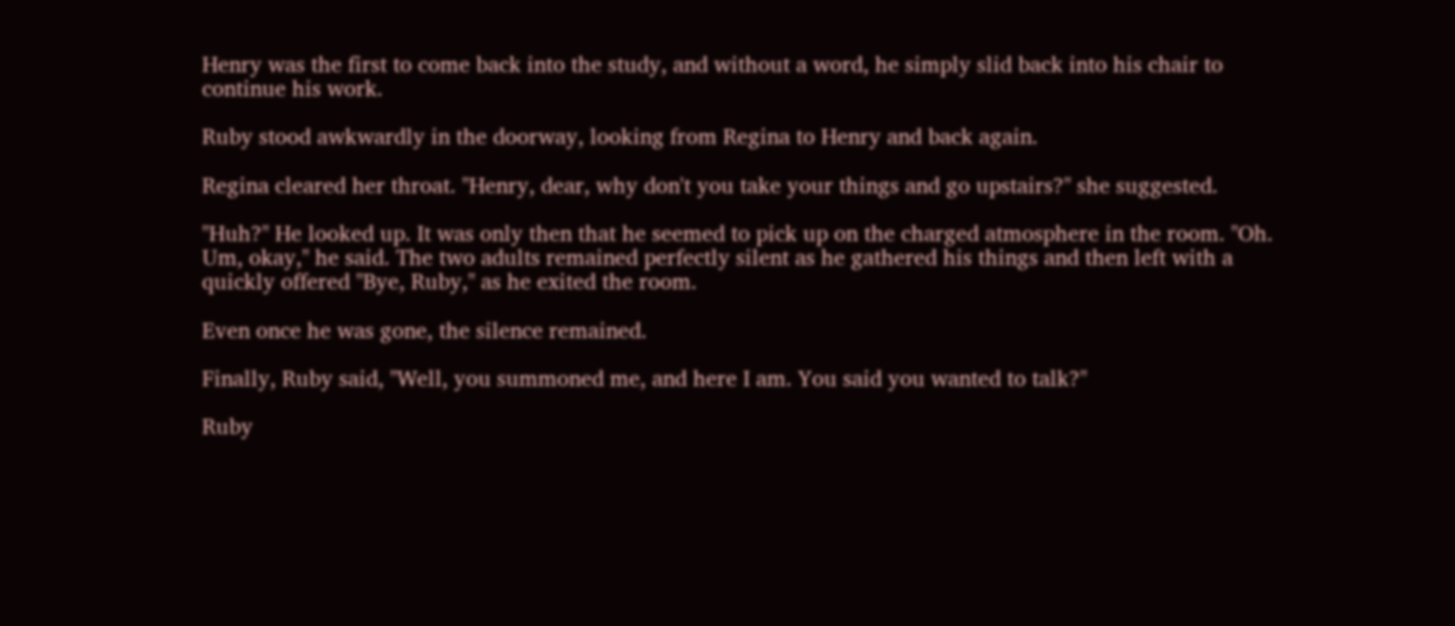Henry was the first to come back into the study, and without a word, he simply slid back into his chair to continue his work.

Ruby stood awkwardly in the doorway, looking from Regina to Henry and back again.

Regina cleared her throat. "Henry, dear, why don't you take your things and go upstairs?" she suggested.

"Huh?" He looked up. It was only then that he seemed to pick up on the charged atmosphere in the room. "Oh. Um, okay," he said. The two adults remained perfectly silent as he gathered his things and then left with a quickly offered "Bye, Ruby," as he exited the room.

Even once he was gone, the silence remained.

Finally, Ruby said, "Well, you summoned me, and here I am. You said you wanted to talk?"

Ruby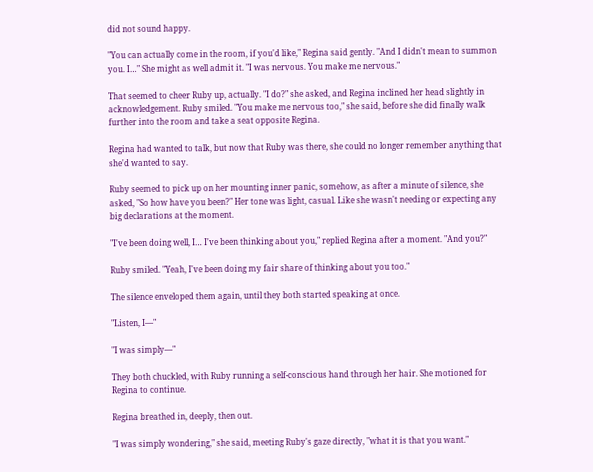did not sound happy.

"You can actually come in the room, if you'd like," Regina said gently. "And I didn't mean to summon you. I…" She might as well admit it. "I was nervous. You make me nervous."

That seemed to cheer Ruby up, actually. "I do?" she asked, and Regina inclined her head slightly in acknowledgement. Ruby smiled. "You make me nervous too," she said, before she did finally walk further into the room and take a seat opposite Regina.

Regina had wanted to talk, but now that Ruby was there, she could no longer remember anything that she'd wanted to say.

Ruby seemed to pick up on her mounting inner panic, somehow, as after a minute of silence, she asked, "So how have you been?" Her tone was light, casual. Like she wasn't needing or expecting any big declarations at the moment.

"I've been doing well, I… I've been thinking about you," replied Regina after a moment. "And you?"

Ruby smiled. "Yeah, I've been doing my fair share of thinking about you too."

The silence enveloped them again, until they both started speaking at once.

"Listen, I—"

"I was simply—"

They both chuckled, with Ruby running a self-conscious hand through her hair. She motioned for Regina to continue.

Regina breathed in, deeply, then out.

"I was simply wondering," she said, meeting Ruby's gaze directly, "what it is that you want."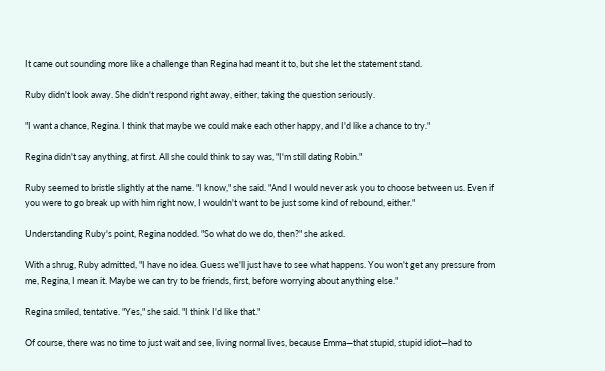It came out sounding more like a challenge than Regina had meant it to, but she let the statement stand.

Ruby didn't look away. She didn't respond right away, either, taking the question seriously.

"I want a chance, Regina. I think that maybe we could make each other happy, and I'd like a chance to try."

Regina didn't say anything, at first. All she could think to say was, "I'm still dating Robin."

Ruby seemed to bristle slightly at the name. "I know," she said. "And I would never ask you to choose between us. Even if you were to go break up with him right now, I wouldn't want to be just some kind of rebound, either."

Understanding Ruby's point, Regina nodded. "So what do we do, then?" she asked.

With a shrug, Ruby admitted, "I have no idea. Guess we'll just have to see what happens. You won't get any pressure from me, Regina, I mean it. Maybe we can try to be friends, first, before worrying about anything else."

Regina smiled, tentative. "Yes," she said. "I think I'd like that."

Of course, there was no time to just wait and see, living normal lives, because Emma—that stupid, stupid idiot—had to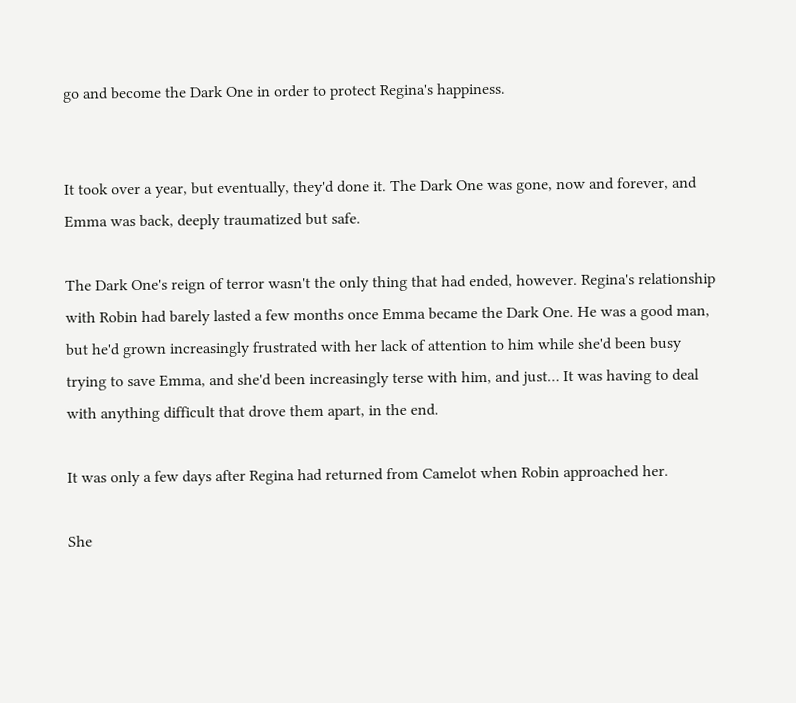go and become the Dark One in order to protect Regina's happiness.


It took over a year, but eventually, they'd done it. The Dark One was gone, now and forever, and Emma was back, deeply traumatized but safe.

The Dark One's reign of terror wasn't the only thing that had ended, however. Regina's relationship with Robin had barely lasted a few months once Emma became the Dark One. He was a good man, but he'd grown increasingly frustrated with her lack of attention to him while she'd been busy trying to save Emma, and she'd been increasingly terse with him, and just… It was having to deal with anything difficult that drove them apart, in the end.

It was only a few days after Regina had returned from Camelot when Robin approached her.

She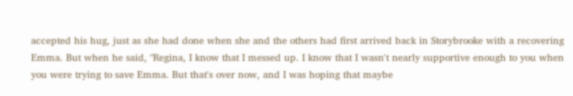accepted his hug, just as she had done when she and the others had first arrived back in Storybrooke with a recovering Emma. But when he said, "Regina, I know that I messed up. I know that I wasn't nearly supportive enough to you when you were trying to save Emma. But that's over now, and I was hoping that maybe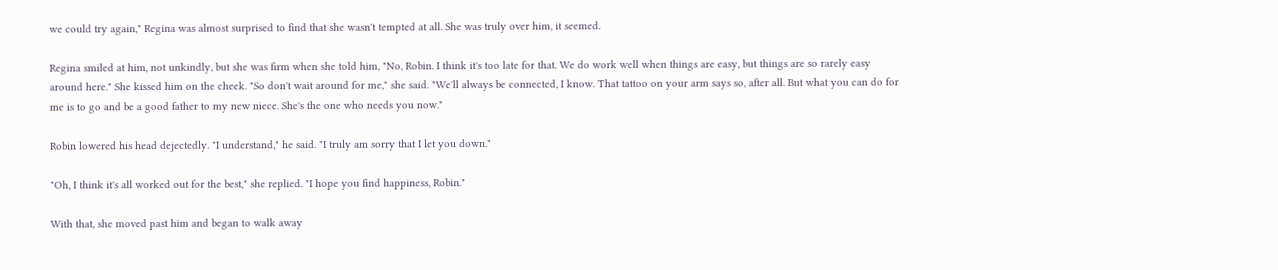we could try again," Regina was almost surprised to find that she wasn't tempted at all. She was truly over him, it seemed.

Regina smiled at him, not unkindly, but she was firm when she told him, "No, Robin. I think it's too late for that. We do work well when things are easy, but things are so rarely easy around here." She kissed him on the cheek. "So don't wait around for me," she said. "We'll always be connected, I know. That tattoo on your arm says so, after all. But what you can do for me is to go and be a good father to my new niece. She's the one who needs you now."

Robin lowered his head dejectedly. "I understand," he said. "I truly am sorry that I let you down."

"Oh, I think it's all worked out for the best," she replied. "I hope you find happiness, Robin."

With that, she moved past him and began to walk away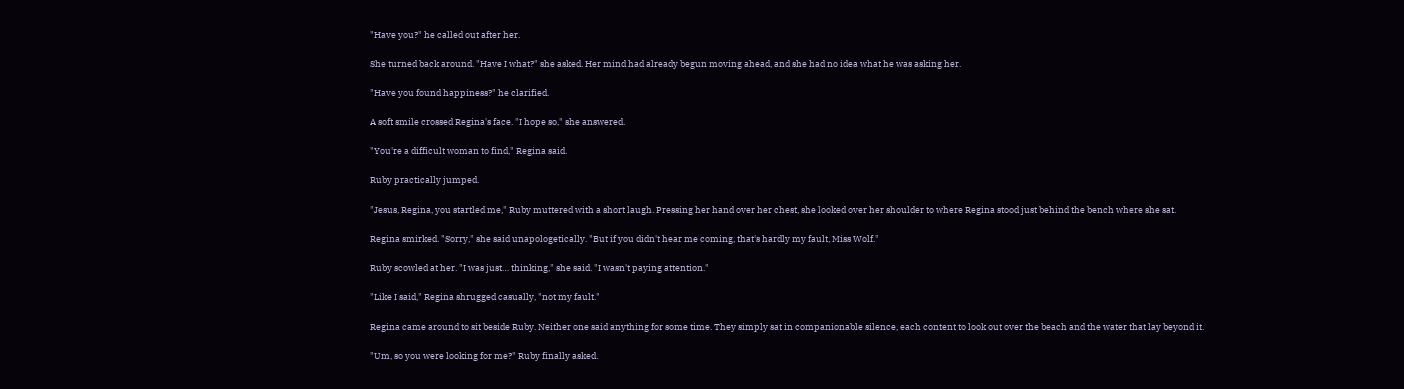"Have you?" he called out after her.

She turned back around. "Have I what?" she asked. Her mind had already begun moving ahead, and she had no idea what he was asking her.

"Have you found happiness?" he clarified.

A soft smile crossed Regina's face. "I hope so," she answered.

"You're a difficult woman to find," Regina said.

Ruby practically jumped.

"Jesus, Regina, you startled me," Ruby muttered with a short laugh. Pressing her hand over her chest, she looked over her shoulder to where Regina stood just behind the bench where she sat.

Regina smirked. "Sorry," she said unapologetically. "But if you didn't hear me coming, that's hardly my fault, Miss Wolf."

Ruby scowled at her. "I was just… thinking," she said. "I wasn't paying attention."

"Like I said," Regina shrugged casually, "not my fault."

Regina came around to sit beside Ruby. Neither one said anything for some time. They simply sat in companionable silence, each content to look out over the beach and the water that lay beyond it.

"Um, so you were looking for me?" Ruby finally asked.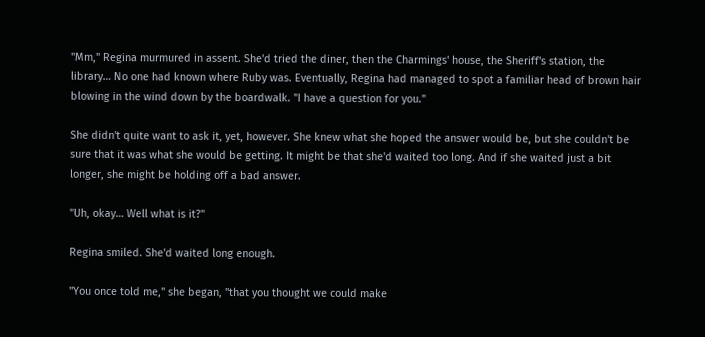"Mm," Regina murmured in assent. She'd tried the diner, then the Charmings' house, the Sheriff's station, the library… No one had known where Ruby was. Eventually, Regina had managed to spot a familiar head of brown hair blowing in the wind down by the boardwalk. "I have a question for you."

She didn't quite want to ask it, yet, however. She knew what she hoped the answer would be, but she couldn't be sure that it was what she would be getting. It might be that she'd waited too long. And if she waited just a bit longer, she might be holding off a bad answer.

"Uh, okay… Well what is it?"

Regina smiled. She'd waited long enough.

"You once told me," she began, "that you thought we could make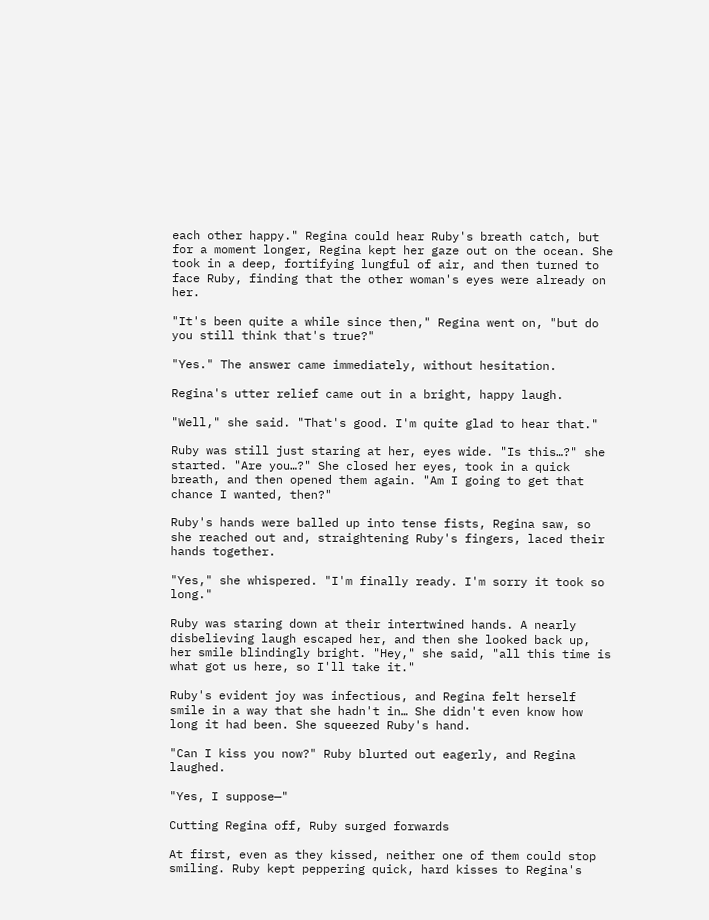each other happy." Regina could hear Ruby's breath catch, but for a moment longer, Regina kept her gaze out on the ocean. She took in a deep, fortifying lungful of air, and then turned to face Ruby, finding that the other woman's eyes were already on her.

"It's been quite a while since then," Regina went on, "but do you still think that's true?"

"Yes." The answer came immediately, without hesitation.

Regina's utter relief came out in a bright, happy laugh.

"Well," she said. "That's good. I'm quite glad to hear that."

Ruby was still just staring at her, eyes wide. "Is this…?" she started. "Are you…?" She closed her eyes, took in a quick breath, and then opened them again. "Am I going to get that chance I wanted, then?"

Ruby's hands were balled up into tense fists, Regina saw, so she reached out and, straightening Ruby's fingers, laced their hands together.

"Yes," she whispered. "I'm finally ready. I'm sorry it took so long."

Ruby was staring down at their intertwined hands. A nearly disbelieving laugh escaped her, and then she looked back up, her smile blindingly bright. "Hey," she said, "all this time is what got us here, so I'll take it."

Ruby's evident joy was infectious, and Regina felt herself smile in a way that she hadn't in… She didn't even know how long it had been. She squeezed Ruby's hand.

"Can I kiss you now?" Ruby blurted out eagerly, and Regina laughed.

"Yes, I suppose—"

Cutting Regina off, Ruby surged forwards

At first, even as they kissed, neither one of them could stop smiling. Ruby kept peppering quick, hard kisses to Regina's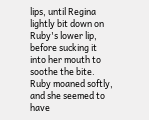lips, until Regina lightly bit down on Ruby's lower lip, before sucking it into her mouth to soothe the bite. Ruby moaned softly, and she seemed to have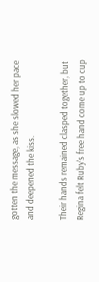gotten the message, as she slowed her pace and deepened the kiss.

Their hands remained clasped together, but Regina felt Ruby's free hand come up to cup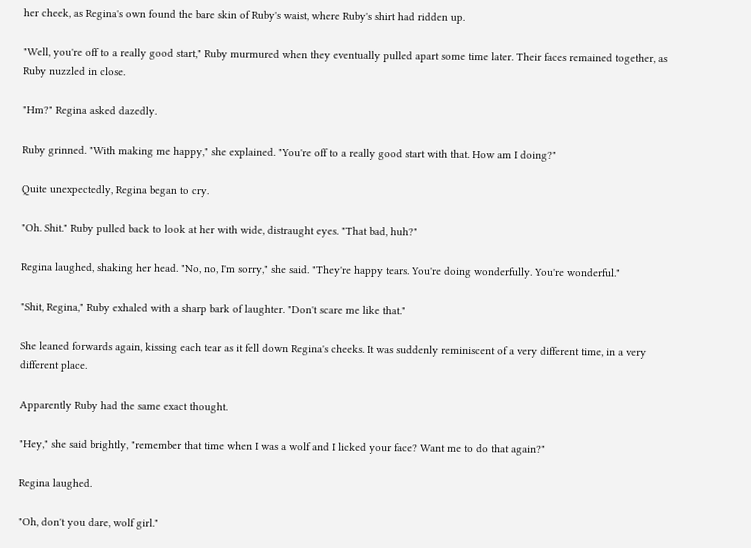her cheek, as Regina's own found the bare skin of Ruby's waist, where Ruby's shirt had ridden up.

"Well, you're off to a really good start," Ruby murmured when they eventually pulled apart some time later. Their faces remained together, as Ruby nuzzled in close.

"Hm?" Regina asked dazedly.

Ruby grinned. "With making me happy," she explained. "You're off to a really good start with that. How am I doing?"

Quite unexpectedly, Regina began to cry.

"Oh. Shit." Ruby pulled back to look at her with wide, distraught eyes. "That bad, huh?"

Regina laughed, shaking her head. "No, no, I'm sorry," she said. "They're happy tears. You're doing wonderfully. You're wonderful."

"Shit, Regina," Ruby exhaled with a sharp bark of laughter. "Don't scare me like that."

She leaned forwards again, kissing each tear as it fell down Regina's cheeks. It was suddenly reminiscent of a very different time, in a very different place.

Apparently Ruby had the same exact thought.

"Hey," she said brightly, "remember that time when I was a wolf and I licked your face? Want me to do that again?"

Regina laughed.

"Oh, don't you dare, wolf girl."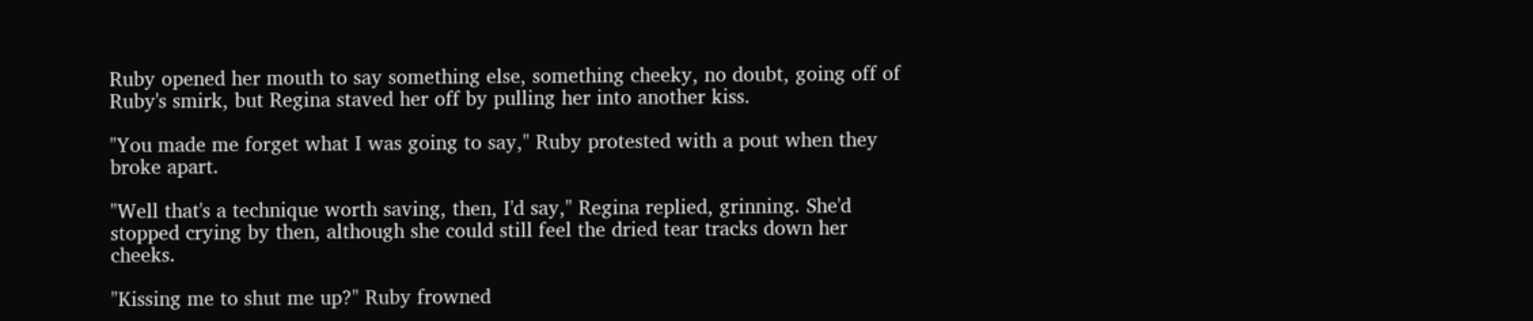Ruby opened her mouth to say something else, something cheeky, no doubt, going off of Ruby's smirk, but Regina staved her off by pulling her into another kiss.

"You made me forget what I was going to say," Ruby protested with a pout when they broke apart.

"Well that's a technique worth saving, then, I'd say," Regina replied, grinning. She'd stopped crying by then, although she could still feel the dried tear tracks down her cheeks.

"Kissing me to shut me up?" Ruby frowned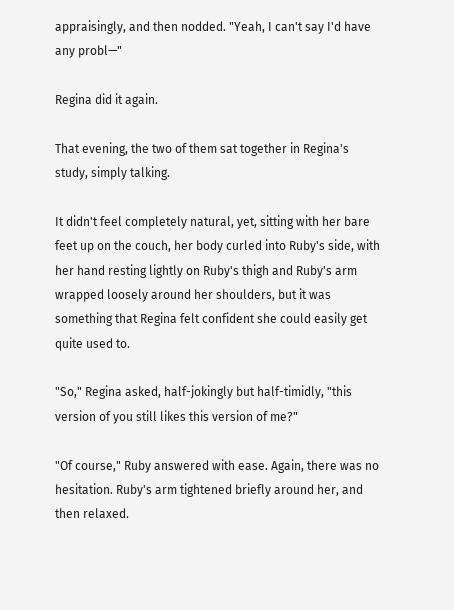appraisingly, and then nodded. "Yeah, I can't say I'd have any probl—"

Regina did it again.

That evening, the two of them sat together in Regina's study, simply talking.

It didn't feel completely natural, yet, sitting with her bare feet up on the couch, her body curled into Ruby's side, with her hand resting lightly on Ruby's thigh and Ruby's arm wrapped loosely around her shoulders, but it was something that Regina felt confident she could easily get quite used to.

"So," Regina asked, half-jokingly but half-timidly, "this version of you still likes this version of me?"

"Of course," Ruby answered with ease. Again, there was no hesitation. Ruby's arm tightened briefly around her, and then relaxed.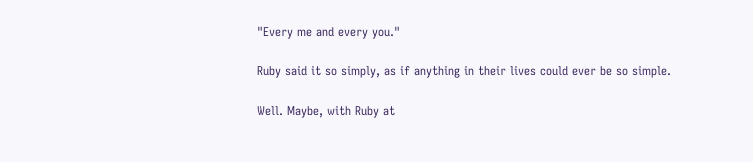"Every me and every you."

Ruby said it so simply, as if anything in their lives could ever be so simple.

Well. Maybe, with Ruby at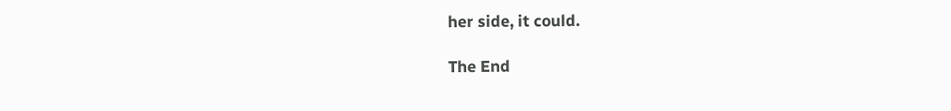her side, it could.

The End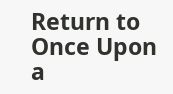Return to Once Upon a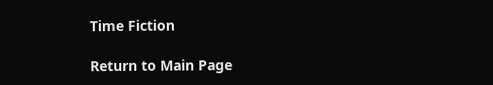Time Fiction

Return to Main Page